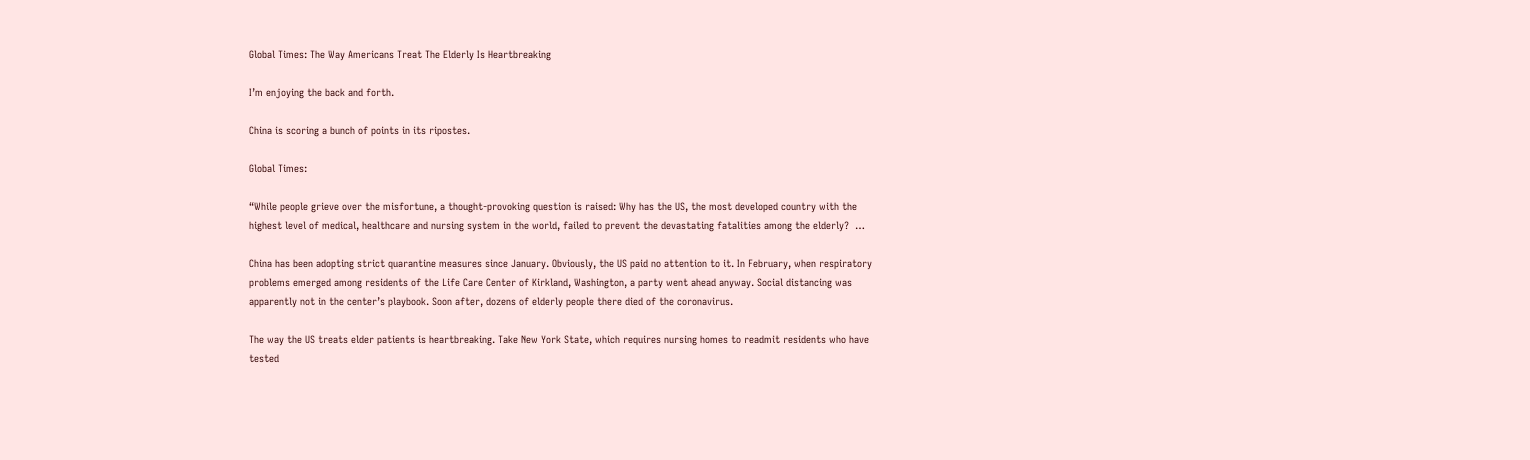Global Times: The Way Americans Treat The Elderly Is Heartbreaking

I’m enjoying the back and forth.

China is scoring a bunch of points in its ripostes.

Global Times:

“While people grieve over the misfortune, a thought-provoking question is raised: Why has the US, the most developed country with the highest level of medical, healthcare and nursing system in the world, failed to prevent the devastating fatalities among the elderly?  …

China has been adopting strict quarantine measures since January. Obviously, the US paid no attention to it. In February, when respiratory problems emerged among residents of the Life Care Center of Kirkland, Washington, a party went ahead anyway. Social distancing was apparently not in the center’s playbook. Soon after, dozens of elderly people there died of the coronavirus.

The way the US treats elder patients is heartbreaking. Take New York State, which requires nursing homes to readmit residents who have tested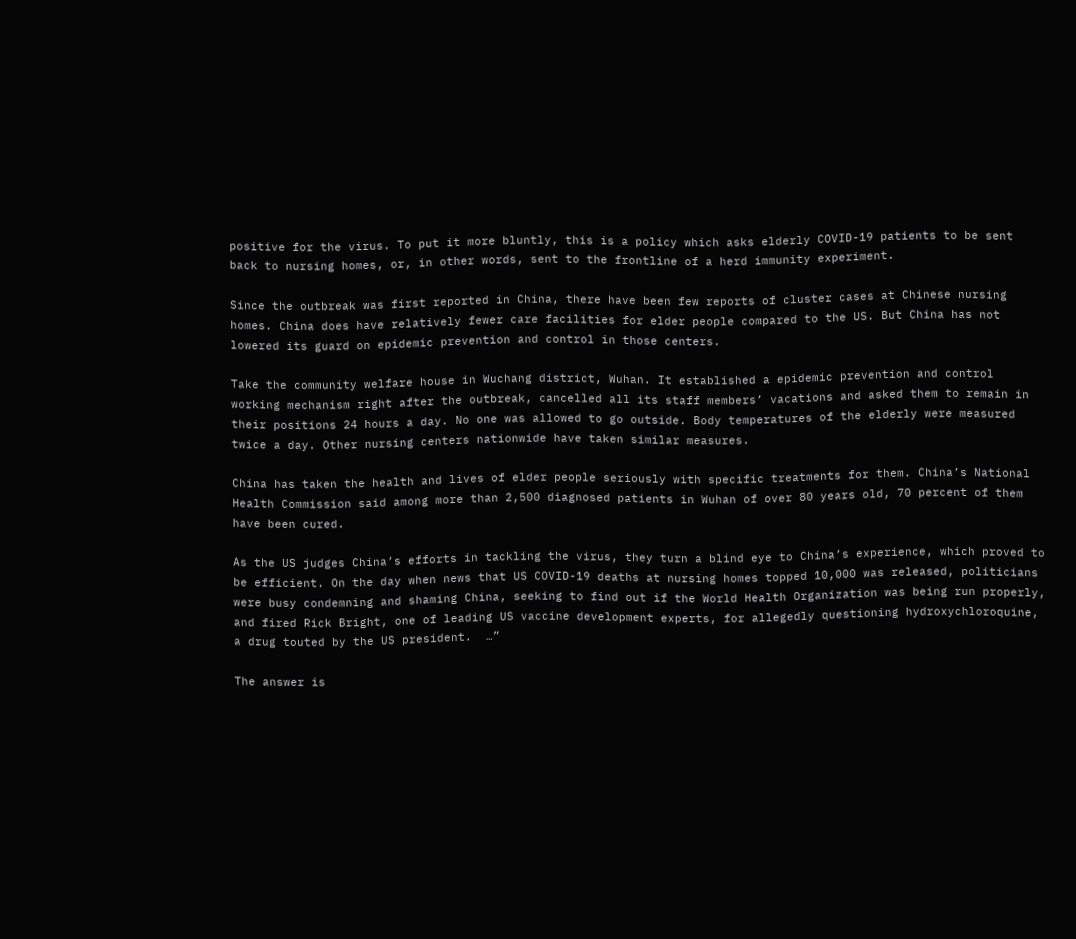positive for the virus. To put it more bluntly, this is a policy which asks elderly COVID-19 patients to be sent back to nursing homes, or, in other words, sent to the frontline of a herd immunity experiment.

Since the outbreak was first reported in China, there have been few reports of cluster cases at Chinese nursing homes. China does have relatively fewer care facilities for elder people compared to the US. But China has not lowered its guard on epidemic prevention and control in those centers.

Take the community welfare house in Wuchang district, Wuhan. It established a epidemic prevention and control working mechanism right after the outbreak, cancelled all its staff members’ vacations and asked them to remain in their positions 24 hours a day. No one was allowed to go outside. Body temperatures of the elderly were measured twice a day. Other nursing centers nationwide have taken similar measures.

China has taken the health and lives of elder people seriously with specific treatments for them. China’s National Health Commission said among more than 2,500 diagnosed patients in Wuhan of over 80 years old, 70 percent of them have been cured.

As the US judges China’s efforts in tackling the virus, they turn a blind eye to China’s experience, which proved to be efficient. On the day when news that US COVID-19 deaths at nursing homes topped 10,000 was released, politicians were busy condemning and shaming China, seeking to find out if the World Health Organization was being run properly, and fired Rick Bright, one of leading US vaccine development experts, for allegedly questioning hydroxychloroquine, a drug touted by the US president.  …”

The answer is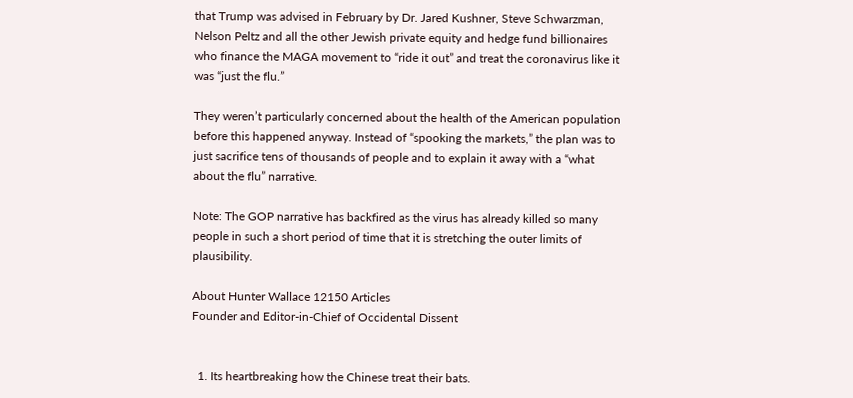that Trump was advised in February by Dr. Jared Kushner, Steve Schwarzman, Nelson Peltz and all the other Jewish private equity and hedge fund billionaires who finance the MAGA movement to “ride it out” and treat the coronavirus like it was “just the flu.”

They weren’t particularly concerned about the health of the American population before this happened anyway. Instead of “spooking the markets,” the plan was to just sacrifice tens of thousands of people and to explain it away with a “what about the flu” narrative.

Note: The GOP narrative has backfired as the virus has already killed so many people in such a short period of time that it is stretching the outer limits of plausibility.

About Hunter Wallace 12150 Articles
Founder and Editor-in-Chief of Occidental Dissent


  1. Its heartbreaking how the Chinese treat their bats.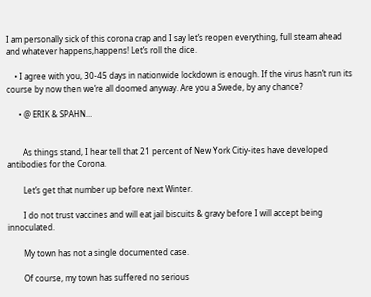I am personally sick of this corona crap and I say let’s reopen everything, full steam ahead and whatever happens,happens! Let’s roll the dice.

    • I agree with you, 30-45 days in nationwide lockdown is enough. If the virus hasn’t run its course by now then we’re all doomed anyway. Are you a Swede, by any chance?

      • @ ERIK & SPAHN…


        As things stand, I hear tell that 21 percent of New York Citiy-ites have developed antibodies for the Corona.

        Let’s get that number up before next Winter.

        I do not trust vaccines and will eat jail biscuits & gravy before I will accept being innoculated.

        My town has not a single documented case.

        Of course, my town has suffered no serious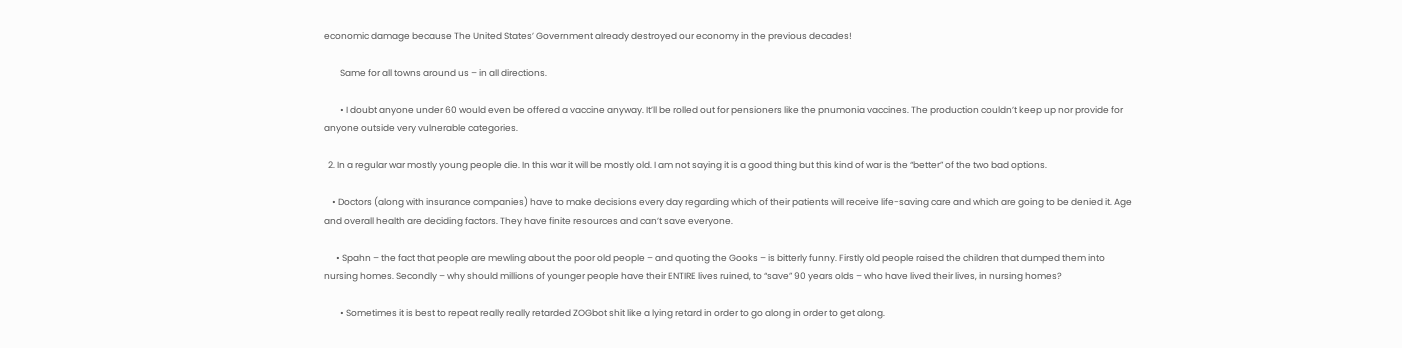economic damage because The United States’ Government already destroyed our economy in the previous decades!

        Same for all towns around us – in all directions.

        • I doubt anyone under 60 would even be offered a vaccine anyway. It’ll be rolled out for pensioners like the pnumonia vaccines. The production couldn’t keep up nor provide for anyone outside very vulnerable categories.

  2. In a regular war mostly young people die. In this war it will be mostly old. I am not saying it is a good thing but this kind of war is the “better” of the two bad options.

    • Doctors (along with insurance companies) have to make decisions every day regarding which of their patients will receive life-saving care and which are going to be denied it. Age and overall health are deciding factors. They have finite resources and can’t save everyone.

      • Spahn – the fact that people are mewling about the poor old people – and quoting the Gooks – is bitterly funny. Firstly old people raised the children that dumped them into nursing homes. Secondly – why should millions of younger people have their ENTIRE lives ruined, to “save” 90 years olds – who have lived their lives, in nursing homes?

        • Sometimes it is best to repeat really really retarded ZOGbot shit like a lying retard in order to go along in order to get along.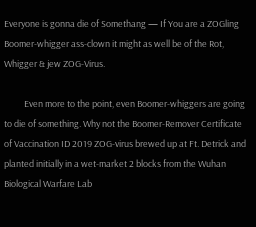Everyone is gonna die of Somethang — If You are a ZOGling Boomer-whigger ass-clown it might as well be of the Rot, Whigger & jew ZOG-Virus.

          Even more to the point, even Boomer-whiggers are going to die of something. Why not the Boomer-Remover Certificate of Vaccination ID 2019 ZOG-virus brewed up at Ft. Detrick and planted initially in a wet-market 2 blocks from the Wuhan Biological Warfare Lab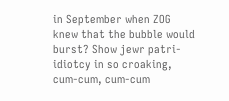in September when ZOG knew that the bubble would burst? Show jewr patri-idiotcy in so croaking, cum-cum, cum-cum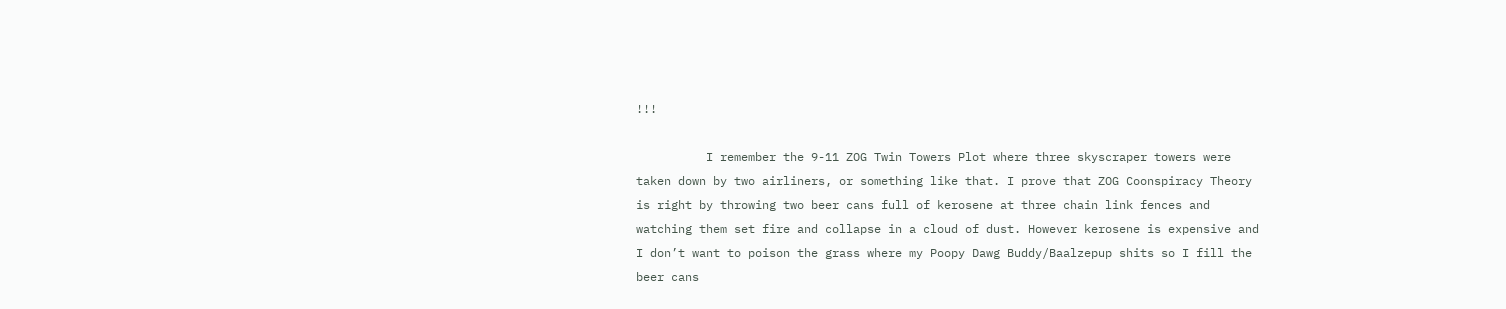!!!

          I remember the 9-11 ZOG Twin Towers Plot where three skyscraper towers were taken down by two airliners, or something like that. I prove that ZOG Coonspiracy Theory is right by throwing two beer cans full of kerosene at three chain link fences and watching them set fire and collapse in a cloud of dust. However kerosene is expensive and I don’t want to poison the grass where my Poopy Dawg Buddy/Baalzepup shits so I fill the beer cans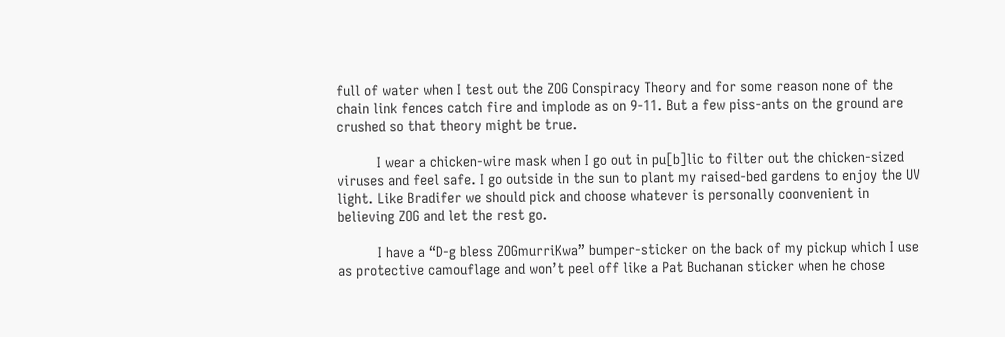full of water when I test out the ZOG Conspiracy Theory and for some reason none of the chain link fences catch fire and implode as on 9-11. But a few piss-ants on the ground are crushed so that theory might be true.

          I wear a chicken-wire mask when I go out in pu[b]lic to filter out the chicken-sized viruses and feel safe. I go outside in the sun to plant my raised-bed gardens to enjoy the UV light. Like Bradifer we should pick and choose whatever is personally coonvenient in believing ZOG and let the rest go.

          I have a “D-g bless ZOGmurriKwa” bumper-sticker on the back of my pickup which I use as protective camouflage and won’t peel off like a Pat Buchanan sticker when he chose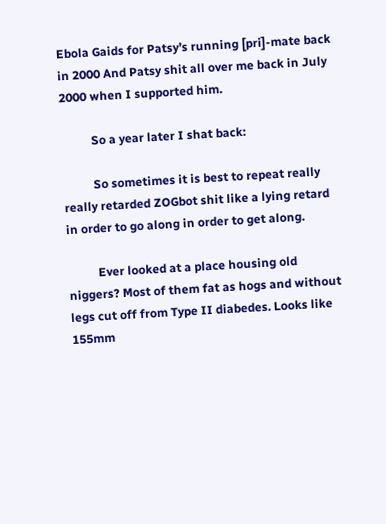Ebola Gaids for Patsy’s running [pri]-mate back in 2000 And Patsy shit all over me back in July 2000 when I supported him.

          So a year later I shat back:

          So sometimes it is best to repeat really really retarded ZOGbot shit like a lying retard in order to go along in order to get along.

          Ever looked at a place housing old niggers? Most of them fat as hogs and without legs cut off from Type II diabedes. Looks like 155mm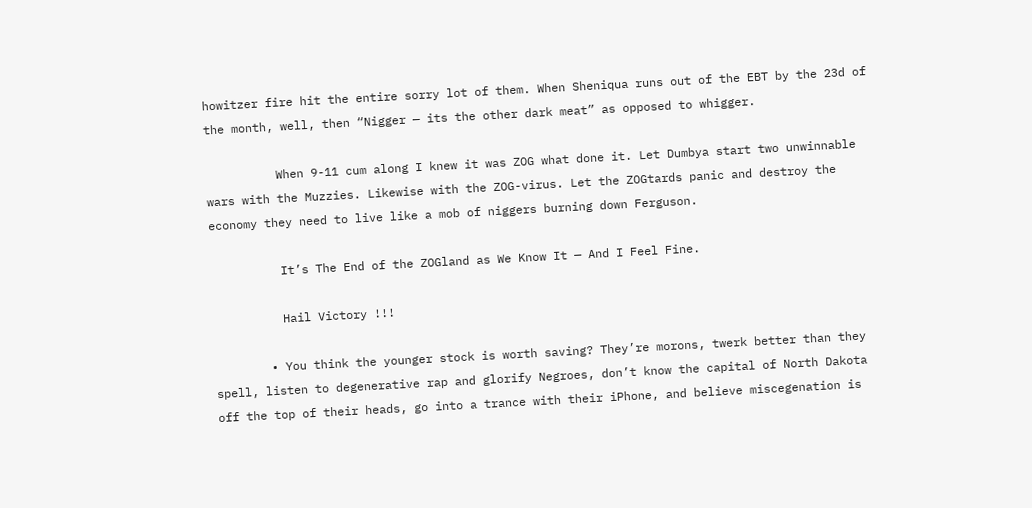howitzer fire hit the entire sorry lot of them. When Sheniqua runs out of the EBT by the 23d of the month, well, then “Nigger — its the other dark meat” as opposed to whigger.

          When 9-11 cum along I knew it was ZOG what done it. Let Dumbya start two unwinnable wars with the Muzzies. Likewise with the ZOG-virus. Let the ZOGtards panic and destroy the economy they need to live like a mob of niggers burning down Ferguson.

          It’s The End of the ZOGland as We Know It — And I Feel Fine.

          Hail Victory !!!

        • You think the younger stock is worth saving? They’re morons, twerk better than they spell, listen to degenerative rap and glorify Negroes, don’t know the capital of North Dakota off the top of their heads, go into a trance with their iPhone, and believe miscegenation is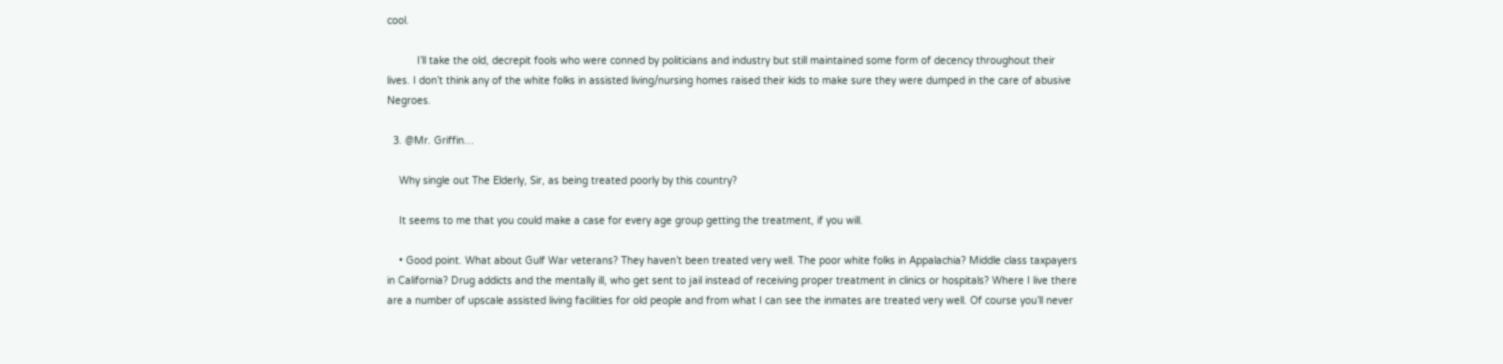cool.

          I’ll take the old, decrepit fools who were conned by politicians and industry but still maintained some form of decency throughout their lives. I don’t think any of the white folks in assisted living/nursing homes raised their kids to make sure they were dumped in the care of abusive Negroes.

  3. @Mr. Griffin…

    Why single out The Elderly, Sir, as being treated poorly by this country?

    It seems to me that you could make a case for every age group getting the treatment, if you will.

    • Good point. What about Gulf War veterans? They haven’t been treated very well. The poor white folks in Appalachia? Middle class taxpayers in California? Drug addicts and the mentally ill, who get sent to jail instead of receiving proper treatment in clinics or hospitals? Where I live there are a number of upscale assisted living facilities for old people and from what I can see the inmates are treated very well. Of course you’ll never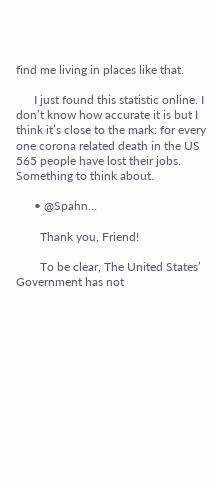find me living in places like that.

      I just found this statistic online. I don’t know how accurate it is but I think it’s close to the mark: for every one corona related death in the US 565 people have lost their jobs. Something to think about.

      • @Spahn…

        Thank you, Friend!

        To be clear, The United States’ Government has not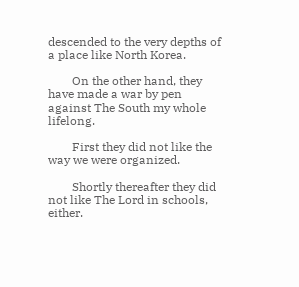descended to the very depths of a place like North Korea.

        On the other hand, they have made a war by pen against The South my whole lifelong.

        First they did not like the way we were organized.

        Shortly thereafter they did not like The Lord in schools, either.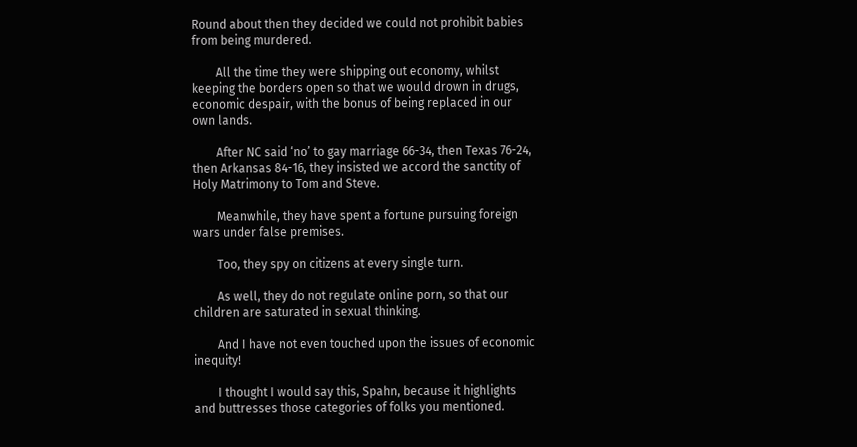Round about then they decided we could not prohibit babies from being murdered.

        All the time they were shipping out economy, whilst keeping the borders open so that we would drown in drugs, economic despair, with the bonus of being replaced in our own lands.

        After NC said ‘no’ to gay marriage 66-34, then Texas 76-24, then Arkansas 84-16, they insisted we accord the sanctity of Holy Matrimony to Tom and Steve.

        Meanwhile, they have spent a fortune pursuing foreign wars under false premises.

        Too, they spy on citizens at every single turn.

        As well, they do not regulate online porn, so that our children are saturated in sexual thinking.

        And I have not even touched upon the issues of economic inequity!

        I thought I would say this, Spahn, because it highlights and buttresses those categories of folks you mentioned.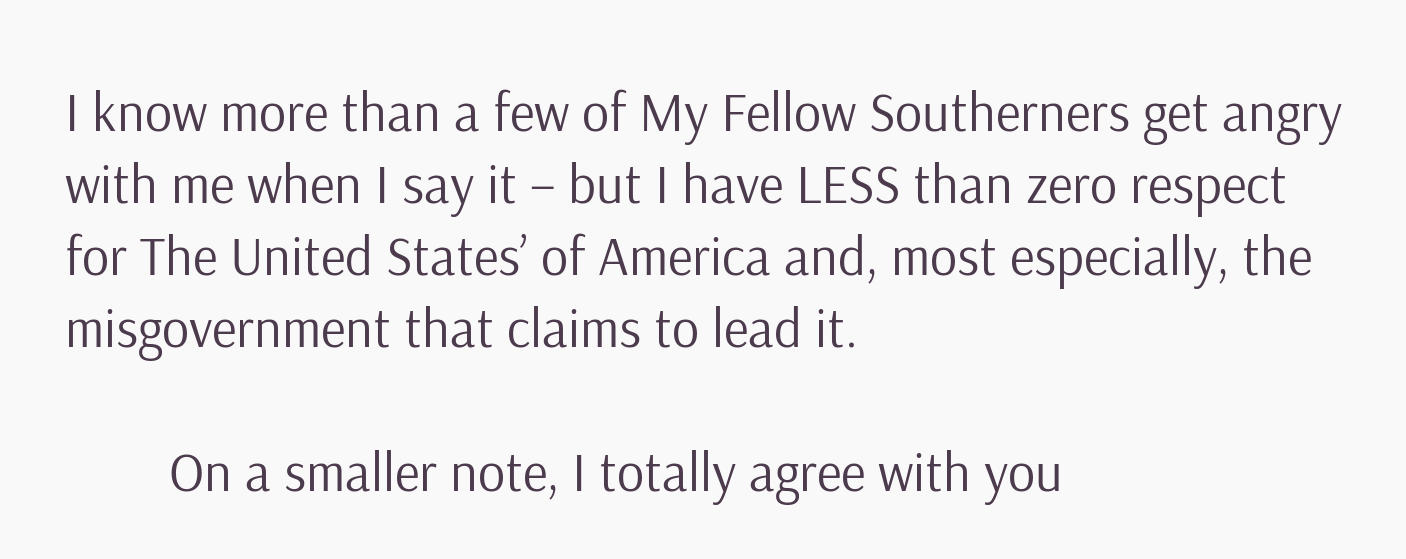I know more than a few of My Fellow Southerners get angry with me when I say it – but I have LESS than zero respect for The United States’ of America and, most especially, the misgovernment that claims to lead it.

        On a smaller note, I totally agree with you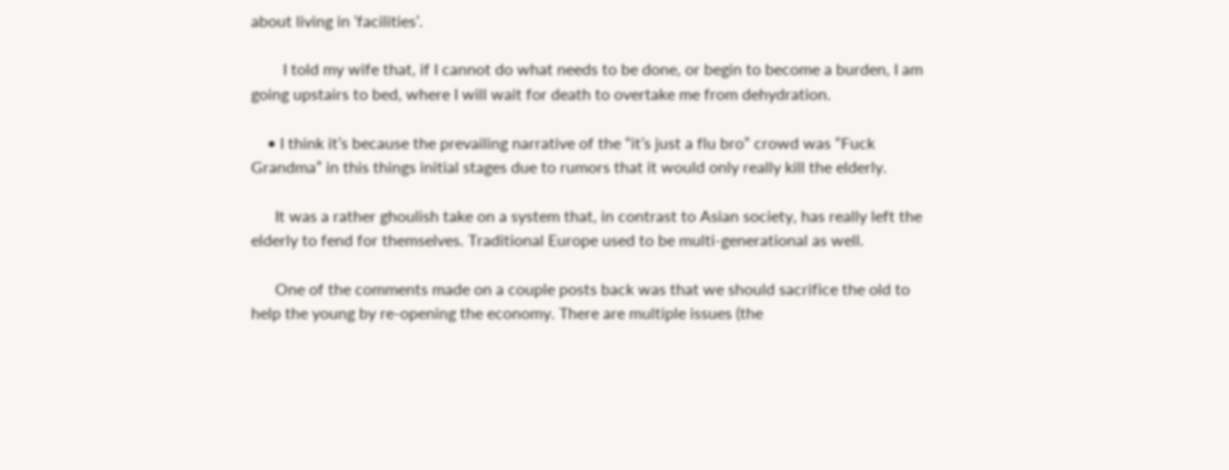about living in ‘facilities’.

        I told my wife that, if I cannot do what needs to be done, or begin to become a burden, I am going upstairs to bed, where I will wait for death to overtake me from dehydration.

    • I think it’s because the prevailing narrative of the “it’s just a flu bro” crowd was “Fuck Grandma” in this things initial stages due to rumors that it would only really kill the elderly.

      It was a rather ghoulish take on a system that, in contrast to Asian society, has really left the elderly to fend for themselves. Traditional Europe used to be multi-generational as well.

      One of the comments made on a couple posts back was that we should sacrifice the old to help the young by re-opening the economy. There are multiple issues (the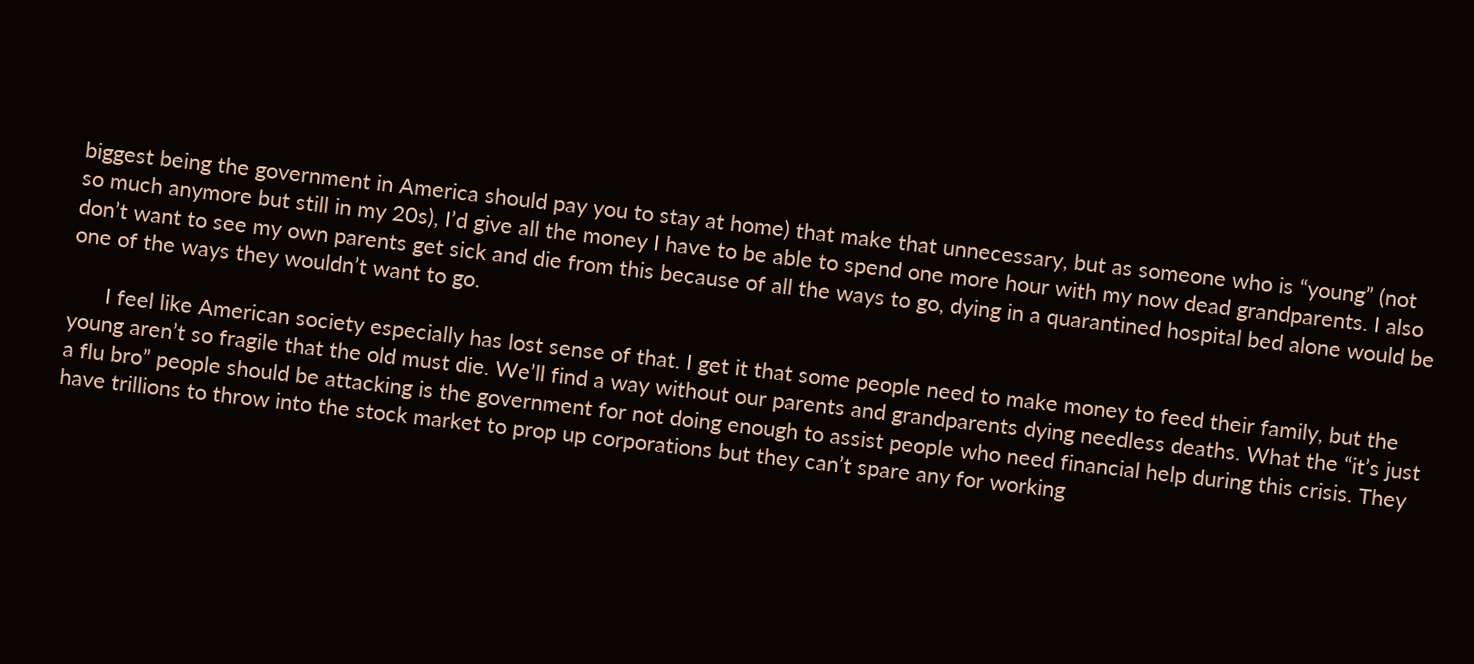biggest being the government in America should pay you to stay at home) that make that unnecessary, but as someone who is “young” (not so much anymore but still in my 20s), I’d give all the money I have to be able to spend one more hour with my now dead grandparents. I also don’t want to see my own parents get sick and die from this because of all the ways to go, dying in a quarantined hospital bed alone would be one of the ways they wouldn’t want to go.

      I feel like American society especially has lost sense of that. I get it that some people need to make money to feed their family, but the young aren’t so fragile that the old must die. We’ll find a way without our parents and grandparents dying needless deaths. What the “it’s just a flu bro” people should be attacking is the government for not doing enough to assist people who need financial help during this crisis. They have trillions to throw into the stock market to prop up corporations but they can’t spare any for working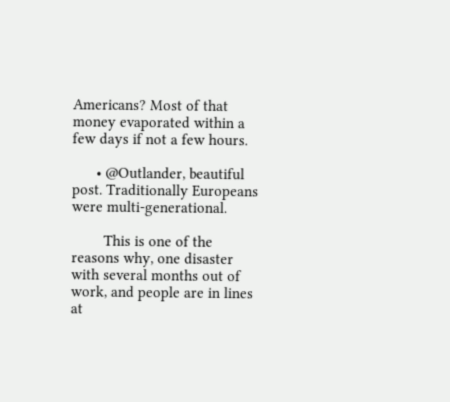Americans? Most of that money evaporated within a few days if not a few hours.

      • @Outlander, beautiful post. Traditionally Europeans were multi-generational.

        This is one of the reasons why, one disaster with several months out of work, and people are in lines at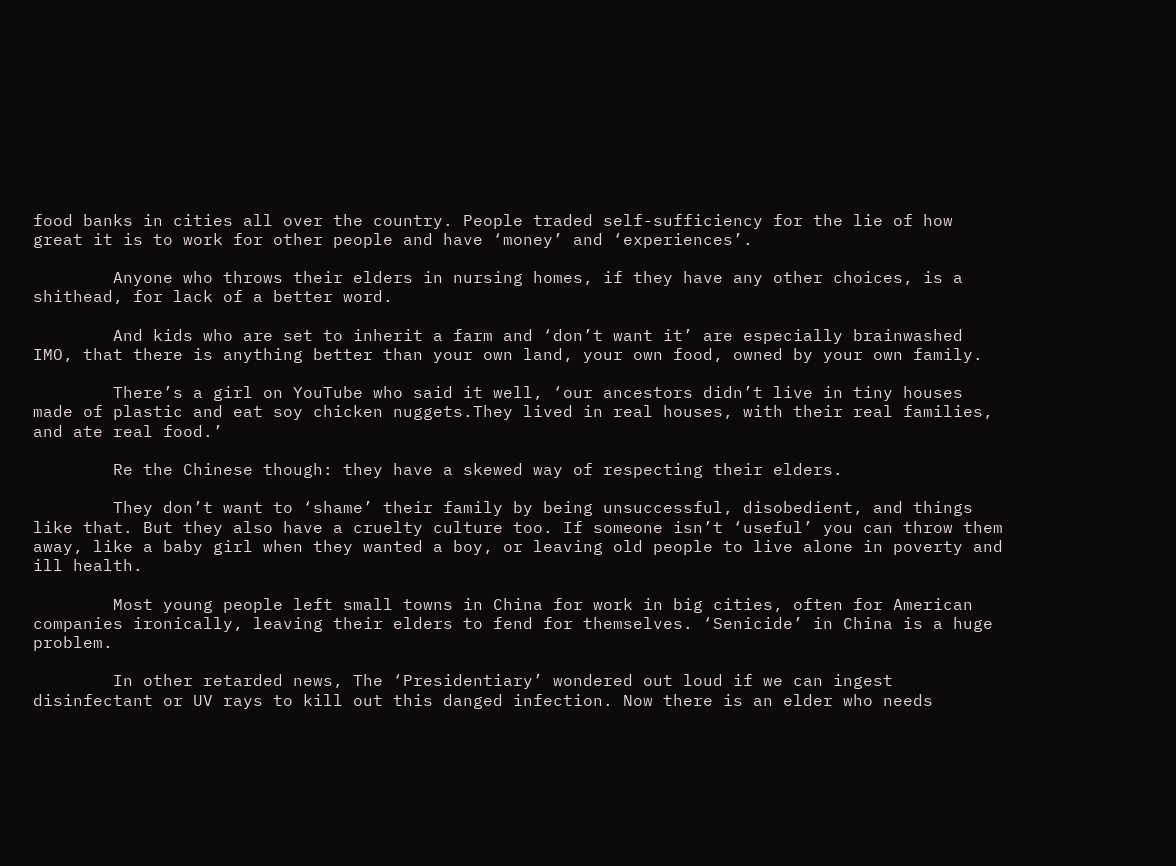food banks in cities all over the country. People traded self-sufficiency for the lie of how great it is to work for other people and have ‘money’ and ‘experiences’.

        Anyone who throws their elders in nursing homes, if they have any other choices, is a shithead, for lack of a better word.

        And kids who are set to inherit a farm and ‘don’t want it’ are especially brainwashed IMO, that there is anything better than your own land, your own food, owned by your own family.

        There’s a girl on YouTube who said it well, ‘our ancestors didn’t live in tiny houses made of plastic and eat soy chicken nuggets.They lived in real houses, with their real families, and ate real food.’

        Re the Chinese though: they have a skewed way of respecting their elders.

        They don’t want to ‘shame’ their family by being unsuccessful, disobedient, and things like that. But they also have a cruelty culture too. If someone isn’t ‘useful’ you can throw them away, like a baby girl when they wanted a boy, or leaving old people to live alone in poverty and ill health.

        Most young people left small towns in China for work in big cities, often for American companies ironically, leaving their elders to fend for themselves. ‘Senicide’ in China is a huge problem.

        In other retarded news, The ‘Presidentiary’ wondered out loud if we can ingest disinfectant or UV rays to kill out this danged infection. Now there is an elder who needs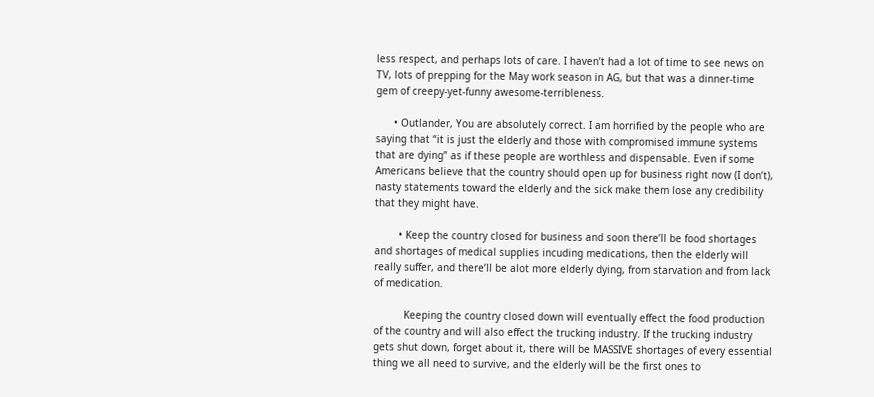less respect, and perhaps lots of care. I haven’t had a lot of time to see news on TV, lots of prepping for the May work season in AG, but that was a dinner-time gem of creepy-yet-funny awesome-terribleness.

      • Outlander, You are absolutely correct. I am horrified by the people who are saying that “it is just the elderly and those with compromised immune systems that are dying” as if these people are worthless and dispensable. Even if some Americans believe that the country should open up for business right now (I don’t), nasty statements toward the elderly and the sick make them lose any credibility that they might have.

        • Keep the country closed for business and soon there’ll be food shortages and shortages of medical supplies incuding medications, then the elderly will really suffer, and there’ll be alot more elderly dying, from starvation and from lack of medication.

          Keeping the country closed down will eventually effect the food production of the country and will also effect the trucking industry. If the trucking industry gets shut down, forget about it, there will be MASSIVE shortages of every essential thing we all need to survive, and the elderly will be the first ones to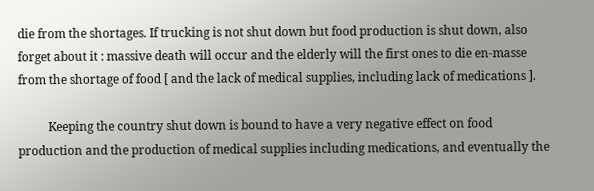die from the shortages. If trucking is not shut down but food production is shut down, also forget about it : massive death will occur and the elderly will the first ones to die en-masse from the shortage of food [ and the lack of medical supplies, including lack of medications ].

          Keeping the country shut down is bound to have a very negative effect on food production and the production of medical supplies including medications, and eventually the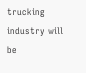trucking industry will be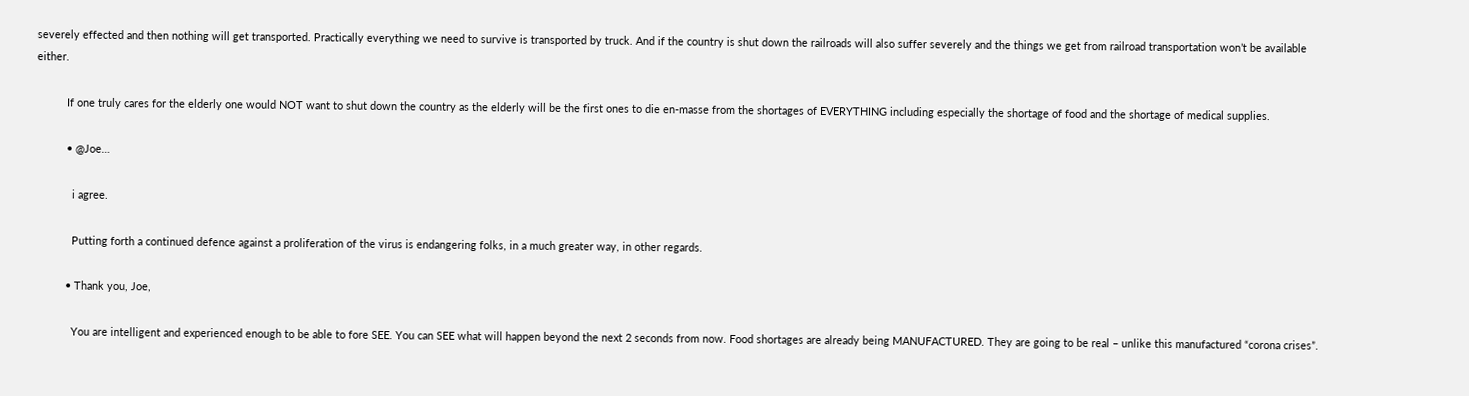severely effected and then nothing will get transported. Practically everything we need to survive is transported by truck. And if the country is shut down the railroads will also suffer severely and the things we get from railroad transportation won’t be available either.

          If one truly cares for the elderly one would NOT want to shut down the country as the elderly will be the first ones to die en-masse from the shortages of EVERYTHING including especially the shortage of food and the shortage of medical supplies.

          • @Joe…

            i agree.

            Putting forth a continued defence against a proliferation of the virus is endangering folks, in a much greater way, in other regards.

          • Thank you, Joe,

            You are intelligent and experienced enough to be able to fore SEE. You can SEE what will happen beyond the next 2 seconds from now. Food shortages are already being MANUFACTURED. They are going to be real – unlike this manufactured “corona crises”.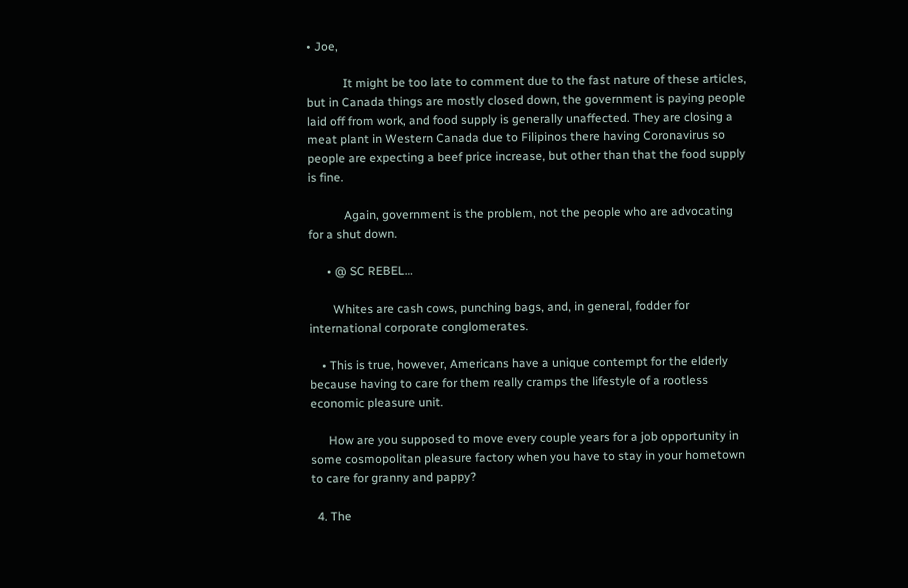• Joe,

            It might be too late to comment due to the fast nature of these articles, but in Canada things are mostly closed down, the government is paying people laid off from work, and food supply is generally unaffected. They are closing a meat plant in Western Canada due to Filipinos there having Coronavirus so people are expecting a beef price increase, but other than that the food supply is fine.

            Again, government is the problem, not the people who are advocating for a shut down.

      • @ SC REBEL…

        Whites are cash cows, punching bags, and, in general, fodder for international corporate conglomerates.

    • This is true, however, Americans have a unique contempt for the elderly because having to care for them really cramps the lifestyle of a rootless economic pleasure unit.

      How are you supposed to move every couple years for a job opportunity in some cosmopolitan pleasure factory when you have to stay in your hometown to care for granny and pappy?

  4. The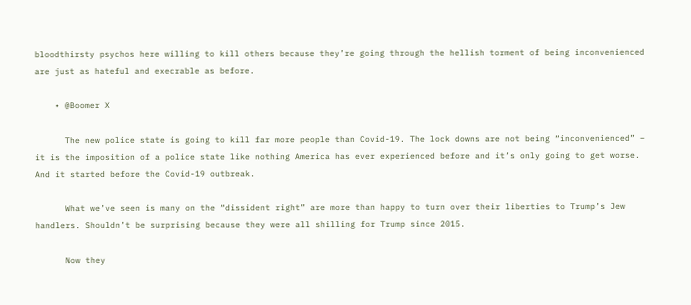bloodthirsty psychos here willing to kill others because they’re going through the hellish torment of being inconvenienced are just as hateful and execrable as before.

    • @Boomer X

      The new police state is going to kill far more people than Covid-19. The lock downs are not being “inconvenienced” – it is the imposition of a police state like nothing America has ever experienced before and it’s only going to get worse. And it started before the Covid-19 outbreak.

      What we’ve seen is many on the “dissident right” are more than happy to turn over their liberties to Trump’s Jew handlers. Shouldn’t be surprising because they were all shilling for Trump since 2015.

      Now they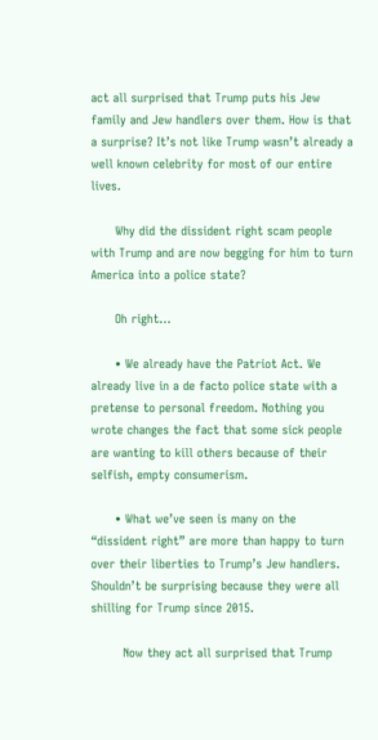act all surprised that Trump puts his Jew family and Jew handlers over them. How is that a surprise? It’s not like Trump wasn’t already a well known celebrity for most of our entire lives.

      Why did the dissident right scam people with Trump and are now begging for him to turn America into a police state?

      Oh right…

      • We already have the Patriot Act. We already live in a de facto police state with a pretense to personal freedom. Nothing you wrote changes the fact that some sick people are wanting to kill others because of their selfish, empty consumerism.

      • What we’ve seen is many on the “dissident right” are more than happy to turn over their liberties to Trump’s Jew handlers. Shouldn’t be surprising because they were all shilling for Trump since 2015.

        Now they act all surprised that Trump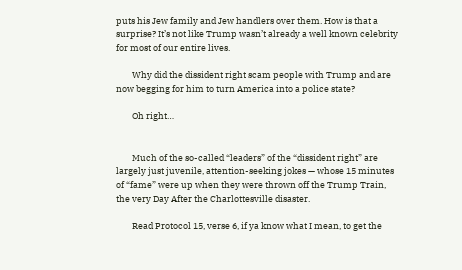puts his Jew family and Jew handlers over them. How is that a surprise? It’s not like Trump wasn’t already a well known celebrity for most of our entire lives.

        Why did the dissident right scam people with Trump and are now begging for him to turn America into a police state?

        Oh right…


        Much of the so-called “leaders” of the “dissident right” are largely just juvenile, attention-seeking jokes — whose 15 minutes of “fame” were up when they were thrown off the Trump Train, the very Day After the Charlottesville disaster.

        Read Protocol 15, verse 6, if ya know what I mean, to get the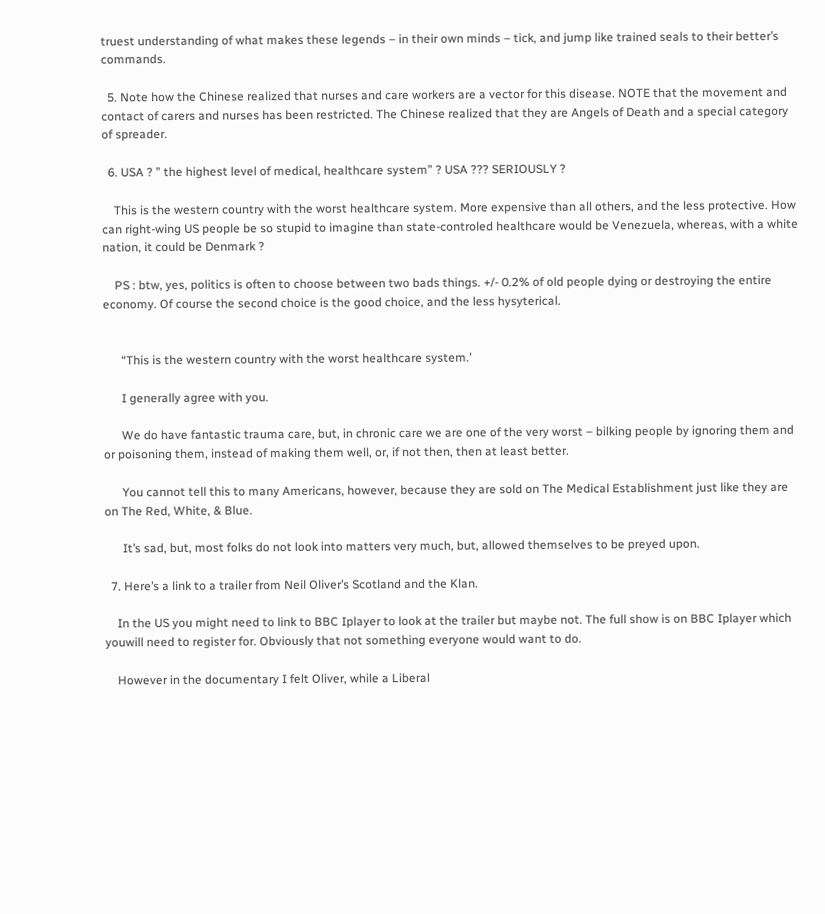truest understanding of what makes these legends – in their own minds – tick, and jump like trained seals to their better’s commands.

  5. Note how the Chinese realized that nurses and care workers are a vector for this disease. NOTE that the movement and contact of carers and nurses has been restricted. The Chinese realized that they are Angels of Death and a special category of spreader.

  6. USA ? ” the highest level of medical, healthcare system” ? USA ??? SERIOUSLY ?

    This is the western country with the worst healthcare system. More expensive than all others, and the less protective. How can right-wing US people be so stupid to imagine than state-controled healthcare would be Venezuela, whereas, with a white nation, it could be Denmark ?

    PS : btw, yes, politics is often to choose between two bads things. +/- 0.2% of old people dying or destroying the entire economy. Of course the second choice is the good choice, and the less hysyterical.


      “This is the western country with the worst healthcare system.’

      I generally agree with you.

      We do have fantastic trauma care, but, in chronic care we are one of the very worst – bilking people by ignoring them and or poisoning them, instead of making them well, or, if not then, then at least better.

      You cannot tell this to many Americans, however, because they are sold on The Medical Establishment just like they are on The Red, White, & Blue.

      It’s sad, but, most folks do not look into matters very much, but, allowed themselves to be preyed upon.

  7. Here’s a link to a trailer from Neil Oliver’s Scotland and the Klan.

    In the US you might need to link to BBC Iplayer to look at the trailer but maybe not. The full show is on BBC Iplayer which youwill need to register for. Obviously that not something everyone would want to do.

    However in the documentary I felt Oliver, while a Liberal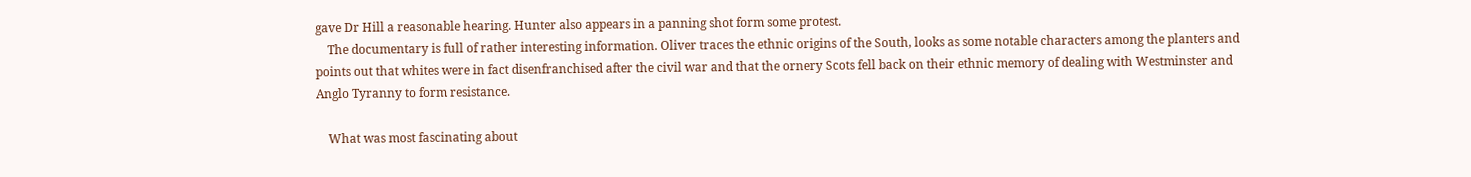gave Dr Hill a reasonable hearing. Hunter also appears in a panning shot form some protest.
    The documentary is full of rather interesting information. Oliver traces the ethnic origins of the South, looks as some notable characters among the planters and points out that whites were in fact disenfranchised after the civil war and that the ornery Scots fell back on their ethnic memory of dealing with Westminster and Anglo Tyranny to form resistance.

    What was most fascinating about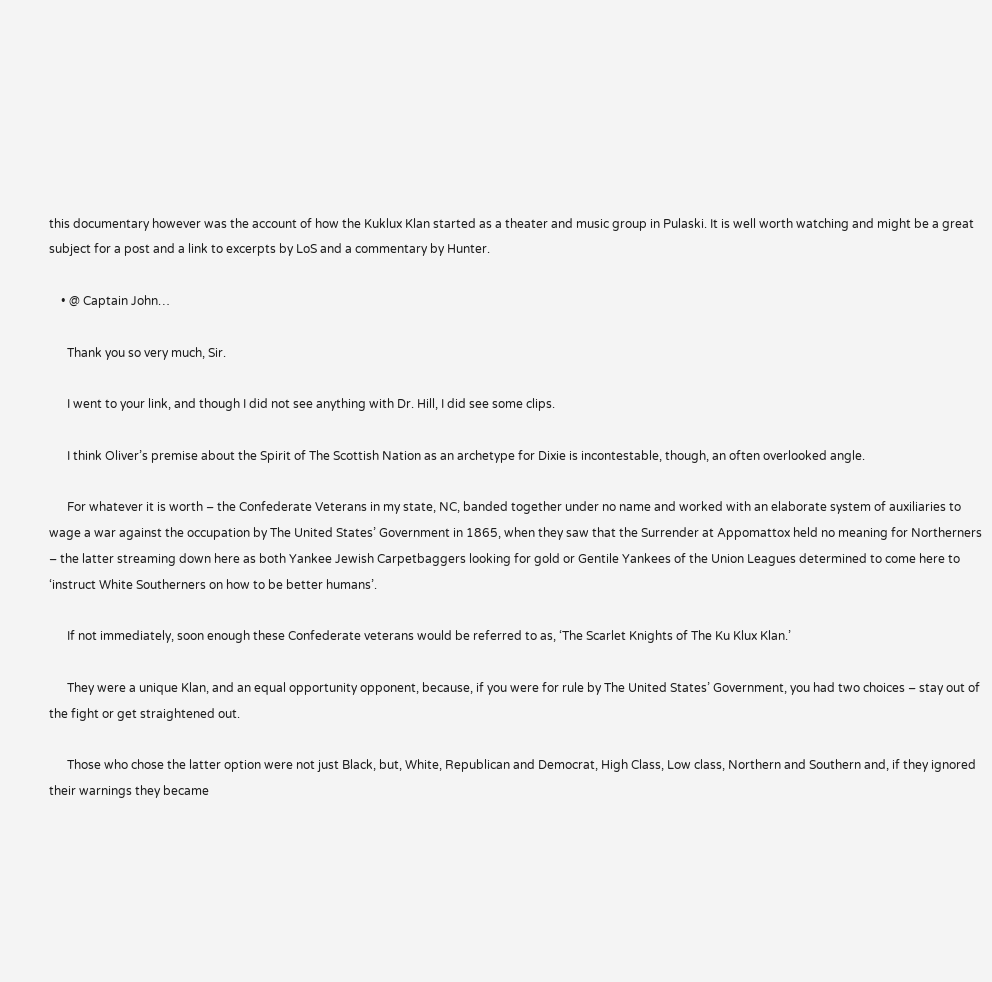this documentary however was the account of how the Kuklux Klan started as a theater and music group in Pulaski. It is well worth watching and might be a great subject for a post and a link to excerpts by LoS and a commentary by Hunter.

    • @ Captain John…

      Thank you so very much, Sir.

      I went to your link, and though I did not see anything with Dr. Hill, I did see some clips.

      I think Oliver’s premise about the Spirit of The Scottish Nation as an archetype for Dixie is incontestable, though, an often overlooked angle.

      For whatever it is worth – the Confederate Veterans in my state, NC, banded together under no name and worked with an elaborate system of auxiliaries to wage a war against the occupation by The United States’ Government in 1865, when they saw that the Surrender at Appomattox held no meaning for Northerners – the latter streaming down here as both Yankee Jewish Carpetbaggers looking for gold or Gentile Yankees of the Union Leagues determined to come here to ‘instruct White Southerners on how to be better humans’.

      If not immediately, soon enough these Confederate veterans would be referred to as, ‘The Scarlet Knights of The Ku Klux Klan.’

      They were a unique Klan, and an equal opportunity opponent, because, if you were for rule by The United States’ Government, you had two choices – stay out of the fight or get straightened out.

      Those who chose the latter option were not just Black, but, White, Republican and Democrat, High Class, Low class, Northern and Southern and, if they ignored their warnings they became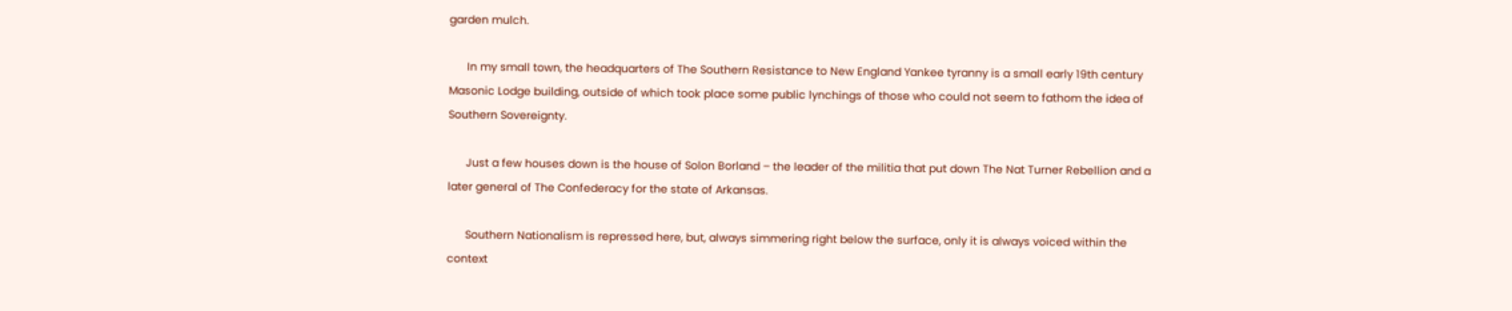garden mulch.

      In my small town, the headquarters of The Southern Resistance to New England Yankee tyranny is a small early 19th century Masonic Lodge building, outside of which took place some public lynchings of those who could not seem to fathom the idea of Southern Sovereignty.

      Just a few houses down is the house of Solon Borland – the leader of the militia that put down The Nat Turner Rebellion and a later general of The Confederacy for the state of Arkansas.

      Southern Nationalism is repressed here, but, always simmering right below the surface, only it is always voiced within the context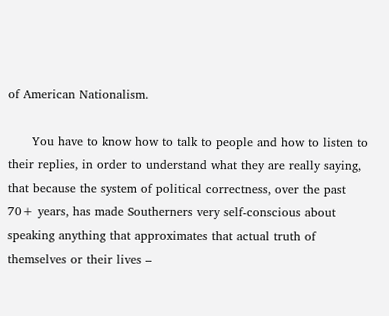of American Nationalism.

      You have to know how to talk to people and how to listen to their replies, in order to understand what they are really saying, that because the system of political correctness, over the past 70+ years, has made Southerners very self-conscious about speaking anything that approximates that actual truth of themselves or their lives –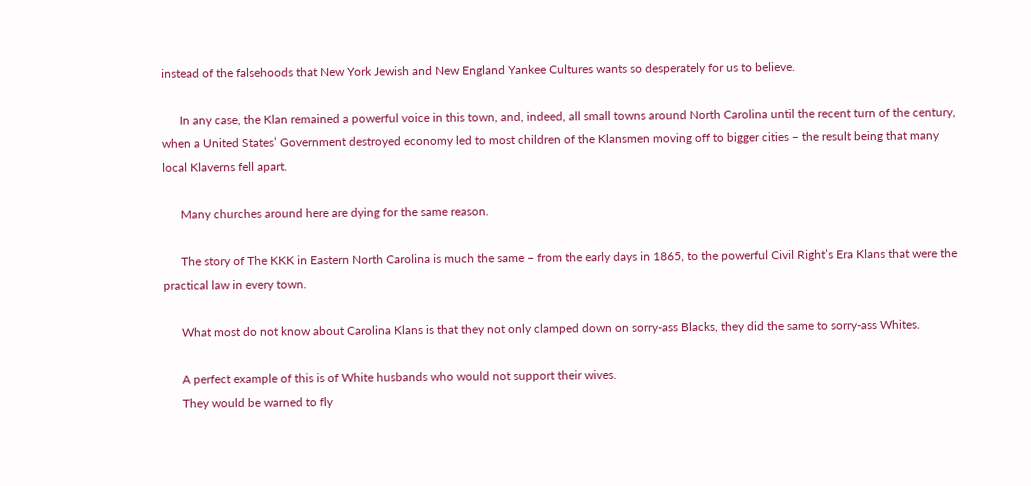instead of the falsehoods that New York Jewish and New England Yankee Cultures wants so desperately for us to believe.

      In any case, the Klan remained a powerful voice in this town, and, indeed, all small towns around North Carolina until the recent turn of the century, when a United States’ Government destroyed economy led to most children of the Klansmen moving off to bigger cities – the result being that many local Klaverns fell apart.

      Many churches around here are dying for the same reason.

      The story of The KKK in Eastern North Carolina is much the same – from the early days in 1865, to the powerful Civil Right’s Era Klans that were the practical law in every town.

      What most do not know about Carolina Klans is that they not only clamped down on sorry-ass Blacks, they did the same to sorry-ass Whites.

      A perfect example of this is of White husbands who would not support their wives.
      They would be warned to fly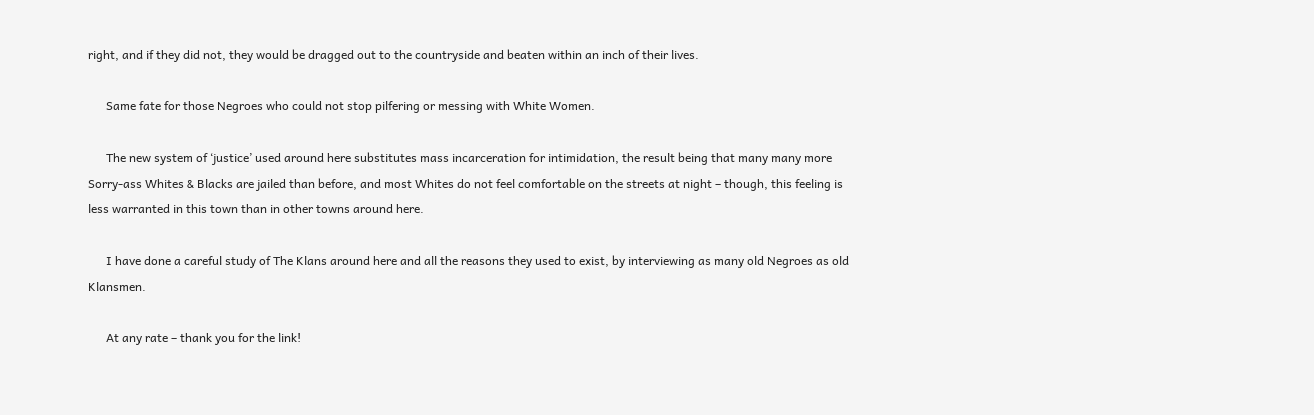right, and if they did not, they would be dragged out to the countryside and beaten within an inch of their lives.

      Same fate for those Negroes who could not stop pilfering or messing with White Women.

      The new system of ‘justice’ used around here substitutes mass incarceration for intimidation, the result being that many many more Sorry-ass Whites & Blacks are jailed than before, and most Whites do not feel comfortable on the streets at night – though, this feeling is less warranted in this town than in other towns around here.

      I have done a careful study of The Klans around here and all the reasons they used to exist, by interviewing as many old Negroes as old Klansmen.

      At any rate – thank you for the link!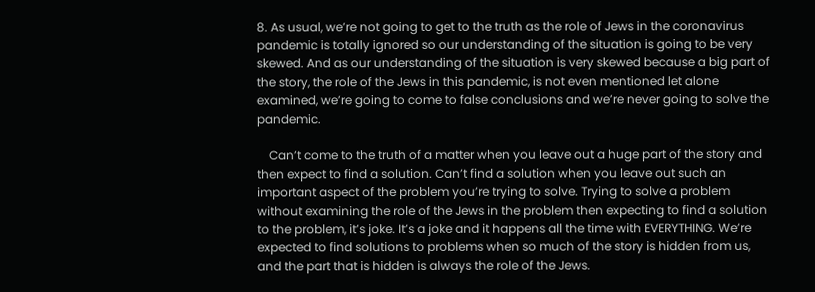8. As usual, we’re not going to get to the truth as the role of Jews in the coronavirus pandemic is totally ignored so our understanding of the situation is going to be very skewed. And as our understanding of the situation is very skewed because a big part of the story, the role of the Jews in this pandemic, is not even mentioned let alone examined, we’re going to come to false conclusions and we’re never going to solve the pandemic.

    Can’t come to the truth of a matter when you leave out a huge part of the story and then expect to find a solution. Can’t find a solution when you leave out such an important aspect of the problem you’re trying to solve. Trying to solve a problem without examining the role of the Jews in the problem then expecting to find a solution to the problem, it’s joke. It’s a joke and it happens all the time with EVERYTHING. We’re expected to find solutions to problems when so much of the story is hidden from us, and the part that is hidden is always the role of the Jews.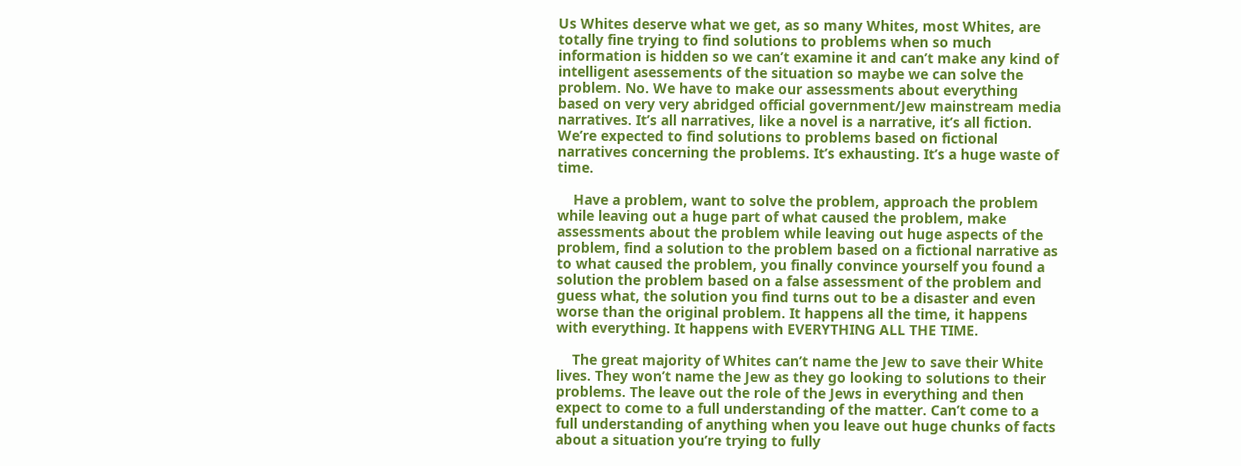Us Whites deserve what we get, as so many Whites, most Whites, are totally fine trying to find solutions to problems when so much information is hidden so we can’t examine it and can’t make any kind of intelligent asessements of the situation so maybe we can solve the problem. No. We have to make our assessments about everything based on very very abridged official government/Jew mainstream media narratives. It’s all narratives, like a novel is a narrative, it’s all fiction. We’re expected to find solutions to problems based on fictional narratives concerning the problems. It’s exhausting. It’s a huge waste of time.

    Have a problem, want to solve the problem, approach the problem while leaving out a huge part of what caused the problem, make assessments about the problem while leaving out huge aspects of the problem, find a solution to the problem based on a fictional narrative as to what caused the problem, you finally convince yourself you found a solution the problem based on a false assessment of the problem and guess what, the solution you find turns out to be a disaster and even worse than the original problem. It happens all the time, it happens with everything. It happens with EVERYTHING ALL THE TIME.

    The great majority of Whites can’t name the Jew to save their White lives. They won’t name the Jew as they go looking to solutions to their problems. The leave out the role of the Jews in everything and then expect to come to a full understanding of the matter. Can’t come to a full understanding of anything when you leave out huge chunks of facts about a situation you’re trying to fully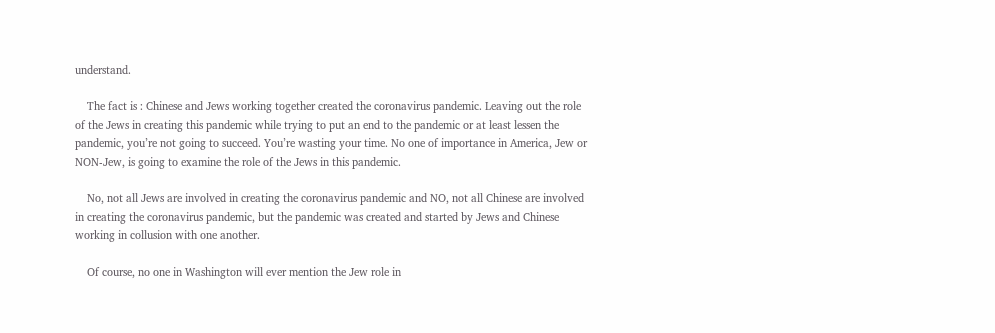understand.

    The fact is : Chinese and Jews working together created the coronavirus pandemic. Leaving out the role of the Jews in creating this pandemic while trying to put an end to the pandemic or at least lessen the pandemic, you’re not going to succeed. You’re wasting your time. No one of importance in America, Jew or NON-Jew, is going to examine the role of the Jews in this pandemic.

    No, not all Jews are involved in creating the coronavirus pandemic and NO, not all Chinese are involved in creating the coronavirus pandemic, but the pandemic was created and started by Jews and Chinese working in collusion with one another.

    Of course, no one in Washington will ever mention the Jew role in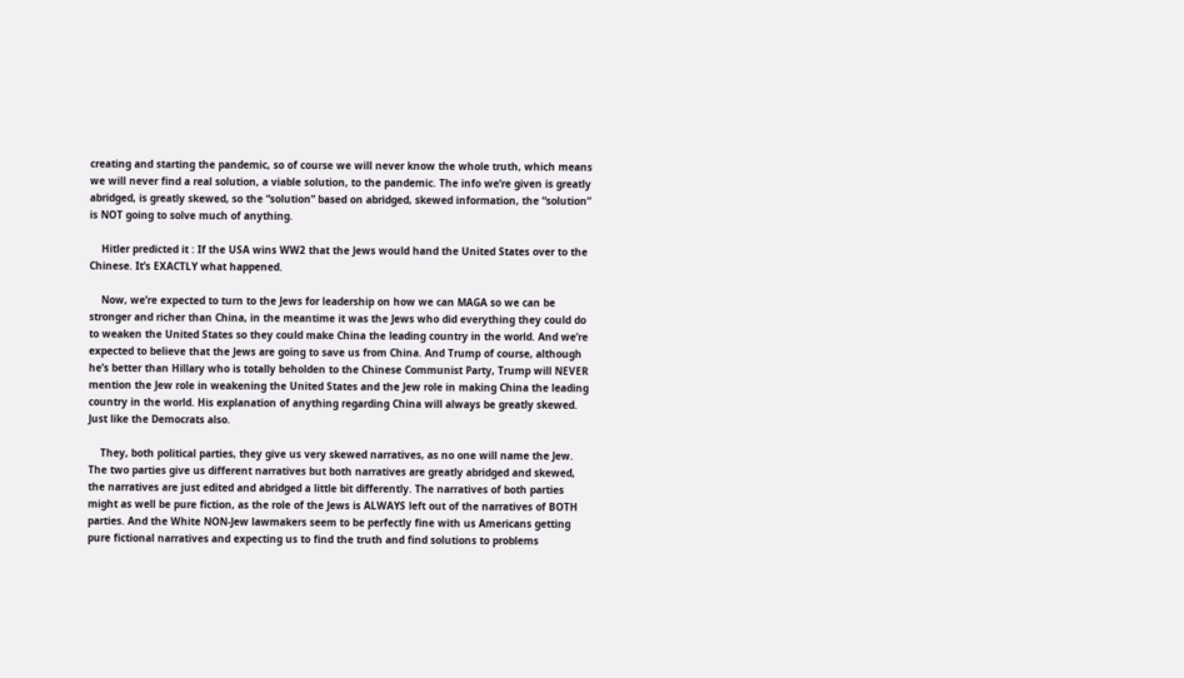creating and starting the pandemic, so of course we will never know the whole truth, which means we will never find a real solution, a viable solution, to the pandemic. The info we’re given is greatly abridged, is greatly skewed, so the “solution” based on abridged, skewed information, the “solution” is NOT going to solve much of anything.

    Hitler predicted it : If the USA wins WW2 that the Jews would hand the United States over to the Chinese. It’s EXACTLY what happened.

    Now, we’re expected to turn to the Jews for leadership on how we can MAGA so we can be stronger and richer than China, in the meantime it was the Jews who did everything they could do to weaken the United States so they could make China the leading country in the world. And we’re expected to believe that the Jews are going to save us from China. And Trump of course, although he’s better than Hillary who is totally beholden to the Chinese Communist Party, Trump will NEVER mention the Jew role in weakening the United States and the Jew role in making China the leading country in the world. His explanation of anything regarding China will always be greatly skewed. Just like the Democrats also.

    They, both political parties, they give us very skewed narratives, as no one will name the Jew. The two parties give us different narratives but both narratives are greatly abridged and skewed, the narratives are just edited and abridged a little bit differently. The narratives of both parties might as well be pure fiction, as the role of the Jews is ALWAYS left out of the narratives of BOTH parties. And the White NON-Jew lawmakers seem to be perfectly fine with us Americans getting pure fictional narratives and expecting us to find the truth and find solutions to problems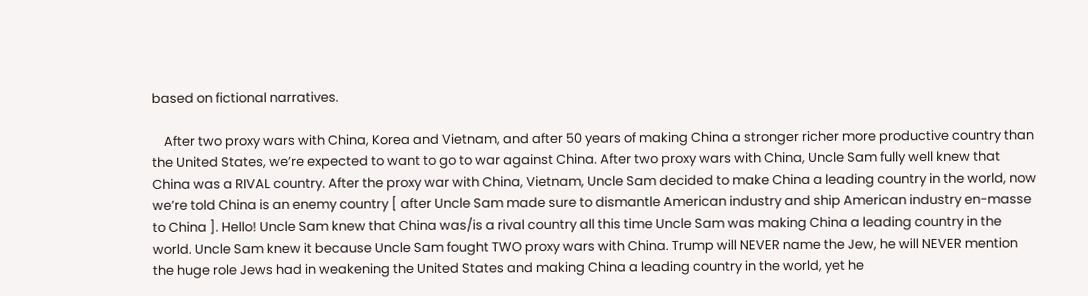based on fictional narratives.

    After two proxy wars with China, Korea and Vietnam, and after 50 years of making China a stronger richer more productive country than the United States, we’re expected to want to go to war against China. After two proxy wars with China, Uncle Sam fully well knew that China was a RIVAL country. After the proxy war with China, Vietnam, Uncle Sam decided to make China a leading country in the world, now we’re told China is an enemy country [ after Uncle Sam made sure to dismantle American industry and ship American industry en-masse to China ]. Hello! Uncle Sam knew that China was/is a rival country all this time Uncle Sam was making China a leading country in the world. Uncle Sam knew it because Uncle Sam fought TWO proxy wars with China. Trump will NEVER name the Jew, he will NEVER mention the huge role Jews had in weakening the United States and making China a leading country in the world, yet he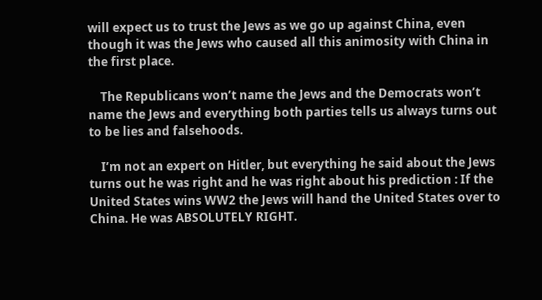will expect us to trust the Jews as we go up against China, even though it was the Jews who caused all this animosity with China in the first place.

    The Republicans won’t name the Jews and the Democrats won’t name the Jews and everything both parties tells us always turns out to be lies and falsehoods.

    I’m not an expert on Hitler, but everything he said about the Jews turns out he was right and he was right about his prediction : If the United States wins WW2 the Jews will hand the United States over to China. He was ABSOLUTELY RIGHT.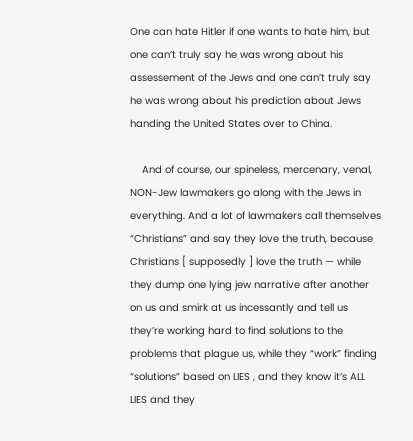One can hate Hitler if one wants to hate him, but one can’t truly say he was wrong about his assessement of the Jews and one can’t truly say he was wrong about his prediction about Jews handing the United States over to China.

    And of course, our spineless, mercenary, venal, NON-Jew lawmakers go along with the Jews in everything. And a lot of lawmakers call themselves “Christians” and say they love the truth, because Christians [ supposedly ] love the truth — while they dump one lying jew narrative after another on us and smirk at us incessantly and tell us they’re working hard to find solutions to the problems that plague us, while they “work” finding “solutions” based on LIES , and they know it’s ALL LIES and they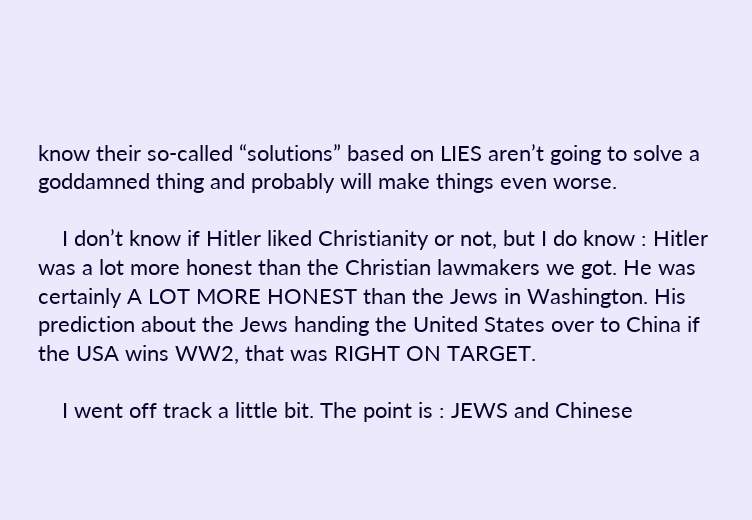know their so-called “solutions” based on LIES aren’t going to solve a goddamned thing and probably will make things even worse.

    I don’t know if Hitler liked Christianity or not, but I do know : Hitler was a lot more honest than the Christian lawmakers we got. He was certainly A LOT MORE HONEST than the Jews in Washington. His prediction about the Jews handing the United States over to China if the USA wins WW2, that was RIGHT ON TARGET.

    I went off track a little bit. The point is : JEWS and Chinese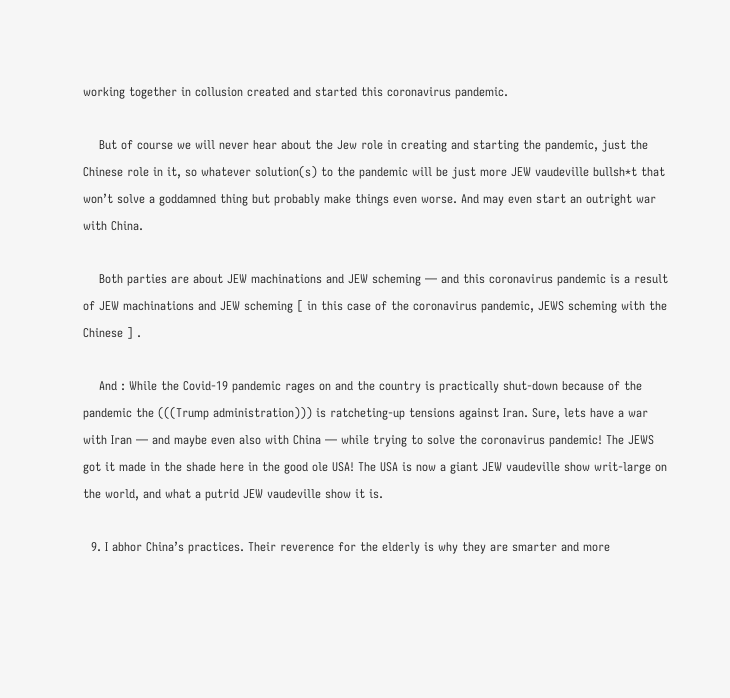working together in collusion created and started this coronavirus pandemic.

    But of course we will never hear about the Jew role in creating and starting the pandemic, just the Chinese role in it, so whatever solution(s) to the pandemic will be just more JEW vaudeville bullsh*t that won’t solve a goddamned thing but probably make things even worse. And may even start an outright war with China.

    Both parties are about JEW machinations and JEW scheming — and this coronavirus pandemic is a result of JEW machinations and JEW scheming [ in this case of the coronavirus pandemic, JEWS scheming with the Chinese ] .

    And : While the Covid-19 pandemic rages on and the country is practically shut-down because of the pandemic the (((Trump administration))) is ratcheting-up tensions against Iran. Sure, lets have a war with Iran — and maybe even also with China — while trying to solve the coronavirus pandemic! The JEWS got it made in the shade here in the good ole USA! The USA is now a giant JEW vaudeville show writ-large on the world, and what a putrid JEW vaudeville show it is.

  9. I abhor China’s practices. Their reverence for the elderly is why they are smarter and more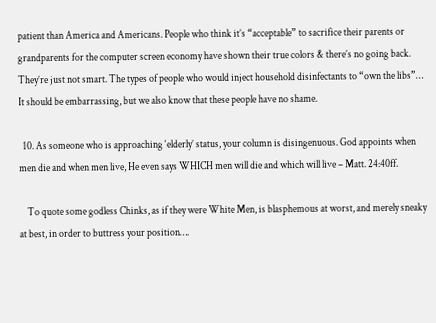patient than America and Americans. People who think it’s “acceptable” to sacrifice their parents or grandparents for the computer screen economy have shown their true colors & there’s no going back. They’re just not smart. The types of people who would inject household disinfectants to “own the libs”… It should be embarrassing, but we also know that these people have no shame.

  10. As someone who is approaching ‘elderly’ status, your column is disingenuous. God appoints when men die and when men live, He even says WHICH men will die and which will live – Matt. 24:40ff.

    To quote some godless Chinks, as if they were White Men, is blasphemous at worst, and merely sneaky at best, in order to buttress your position….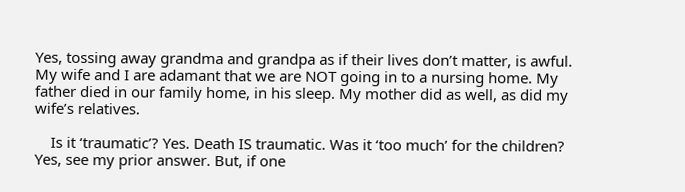Yes, tossing away grandma and grandpa as if their lives don’t matter, is awful. My wife and I are adamant that we are NOT going in to a nursing home. My father died in our family home, in his sleep. My mother did as well, as did my wife’s relatives.

    Is it ‘traumatic’? Yes. Death IS traumatic. Was it ‘too much’ for the children? Yes, see my prior answer. But, if one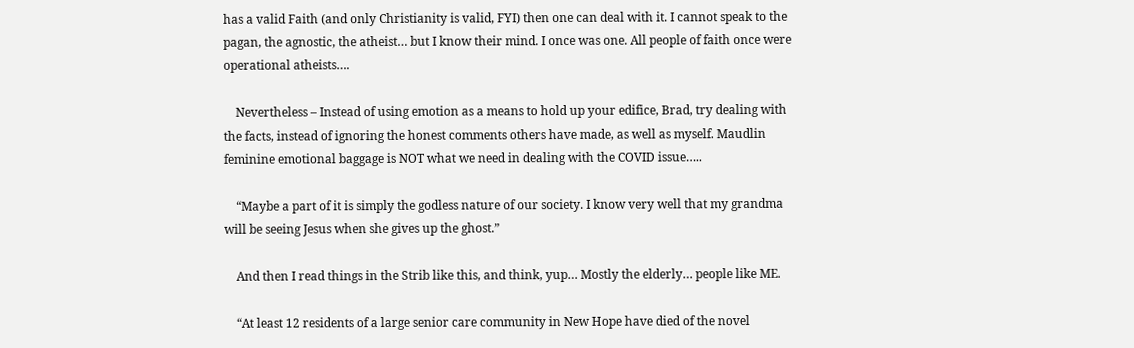has a valid Faith (and only Christianity is valid, FYI) then one can deal with it. I cannot speak to the pagan, the agnostic, the atheist… but I know their mind. I once was one. All people of faith once were operational atheists….

    Nevertheless – Instead of using emotion as a means to hold up your edifice, Brad, try dealing with the facts, instead of ignoring the honest comments others have made, as well as myself. Maudlin feminine emotional baggage is NOT what we need in dealing with the COVID issue…..

    “Maybe a part of it is simply the godless nature of our society. I know very well that my grandma will be seeing Jesus when she gives up the ghost.”

    And then I read things in the Strib like this, and think, yup… Mostly the elderly… people like ME.

    “At least 12 residents of a large senior care community in New Hope have died of the novel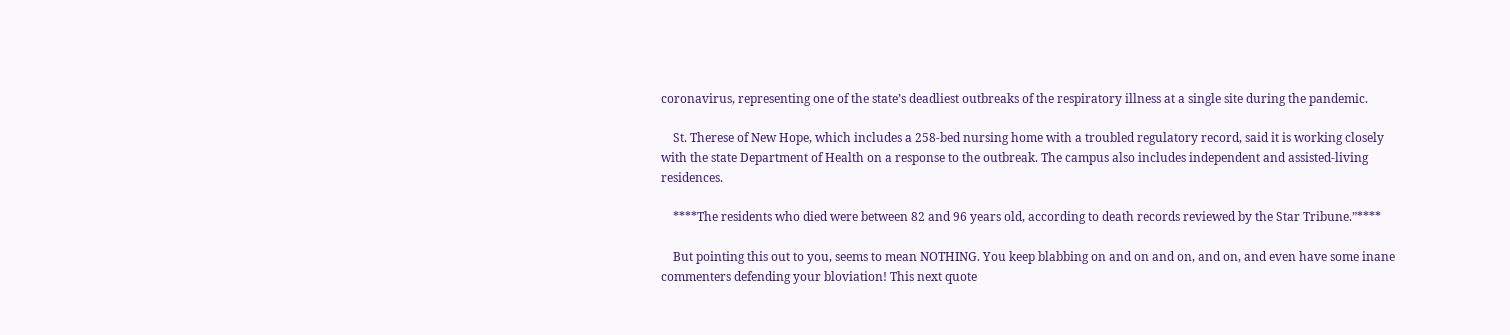coronavirus, representing one of the state’s deadliest outbreaks of the respiratory illness at a single site during the pandemic.

    St. Therese of New Hope, which includes a 258-bed nursing home with a troubled regulatory record, said it is working closely with the state Department of Health on a response to the outbreak. The campus also includes independent and assisted-living residences.

    ****The residents who died were between 82 and 96 years old, according to death records reviewed by the Star Tribune.”****

    But pointing this out to you, seems to mean NOTHING. You keep blabbing on and on and on, and on, and even have some inane commenters defending your bloviation! This next quote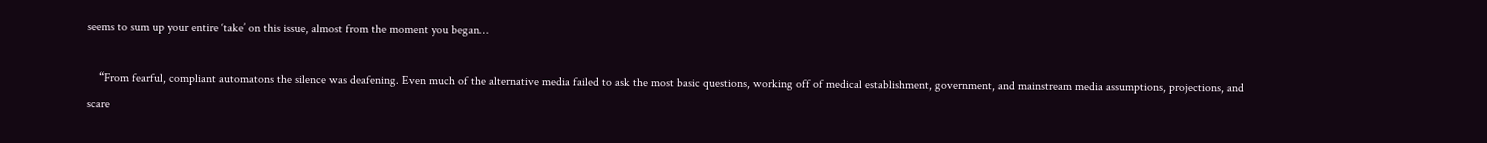seems to sum up your entire ‘take’ on this issue, almost from the moment you began…

    “From fearful, compliant automatons the silence was deafening. Even much of the alternative media failed to ask the most basic questions, working off of medical establishment, government, and mainstream media assumptions, projections, and scare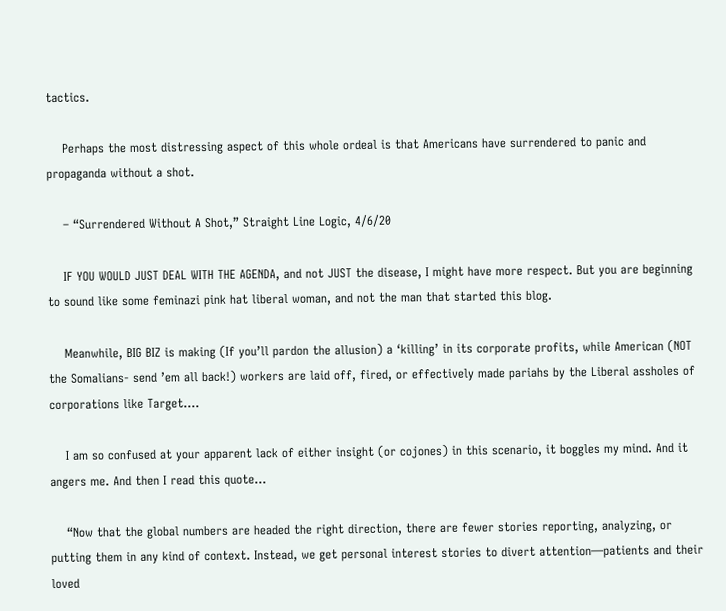tactics.

    Perhaps the most distressing aspect of this whole ordeal is that Americans have surrendered to panic and propaganda without a shot.

    – “Surrendered Without A Shot,” Straight Line Logic, 4/6/20

    IF YOU WOULD JUST DEAL WITH THE AGENDA, and not JUST the disease, I might have more respect. But you are beginning to sound like some feminazi pink hat liberal woman, and not the man that started this blog.

    Meanwhile, BIG BIZ is making (If you’ll pardon the allusion) a ‘killing’ in its corporate profits, while American (NOT the Somalians- send ’em all back!) workers are laid off, fired, or effectively made pariahs by the Liberal assholes of corporations like Target….

    I am so confused at your apparent lack of either insight (or cojones) in this scenario, it boggles my mind. And it angers me. And then I read this quote…

    “Now that the global numbers are headed the right direction, there are fewer stories reporting, analyzing, or putting them in any kind of context. Instead, we get personal interest stories to divert attention—patients and their loved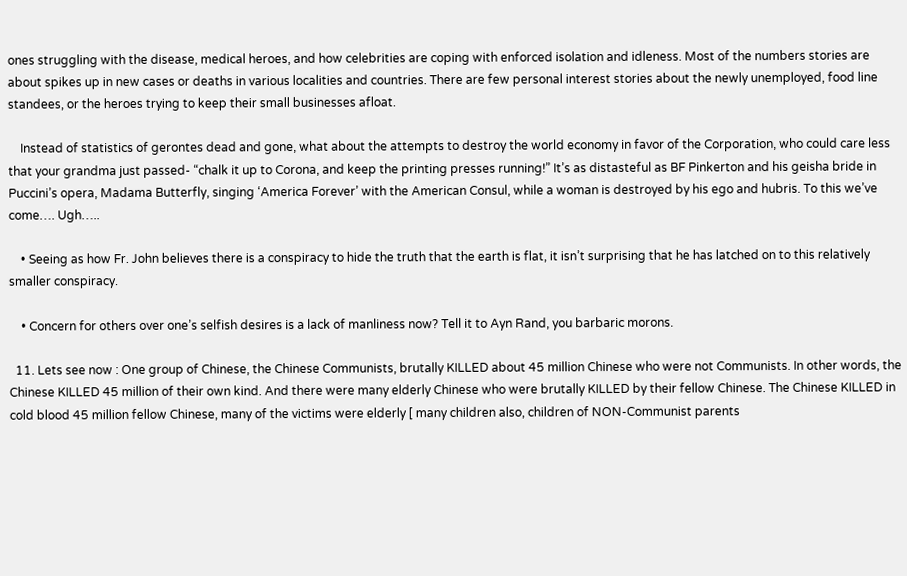ones struggling with the disease, medical heroes, and how celebrities are coping with enforced isolation and idleness. Most of the numbers stories are about spikes up in new cases or deaths in various localities and countries. There are few personal interest stories about the newly unemployed, food line standees, or the heroes trying to keep their small businesses afloat.

    Instead of statistics of gerontes dead and gone, what about the attempts to destroy the world economy in favor of the Corporation, who could care less that your grandma just passed- “chalk it up to Corona, and keep the printing presses running!” It’s as distasteful as BF Pinkerton and his geisha bride in Puccini’s opera, Madama Butterfly, singing ‘America Forever’ with the American Consul, while a woman is destroyed by his ego and hubris. To this we’ve come…. Ugh…..

    • Seeing as how Fr. John believes there is a conspiracy to hide the truth that the earth is flat, it isn’t surprising that he has latched on to this relatively smaller conspiracy.

    • Concern for others over one’s selfish desires is a lack of manliness now? Tell it to Ayn Rand, you barbaric morons.

  11. Lets see now : One group of Chinese, the Chinese Communists, brutally KILLED about 45 million Chinese who were not Communists. In other words, the Chinese KILLED 45 million of their own kind. And there were many elderly Chinese who were brutally KILLED by their fellow Chinese. The Chinese KILLED in cold blood 45 million fellow Chinese, many of the victims were elderly [ many children also, children of NON-Communist parents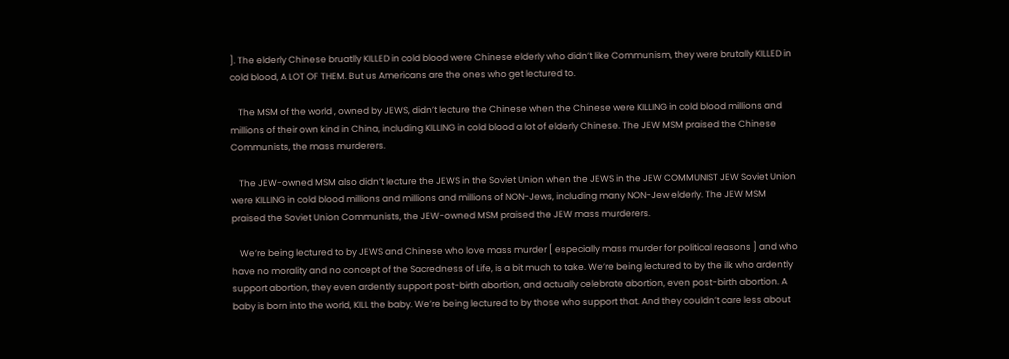]. The elderly Chinese bruatlly KILLED in cold blood were Chinese elderly who didn’t like Communism, they were brutally KILLED in cold blood, A LOT OF THEM. But us Americans are the ones who get lectured to.

    The MSM of the world , owned by JEWS, didn’t lecture the Chinese when the Chinese were KILLING in cold blood millions and millions of their own kind in China, including KILLING in cold blood a lot of elderly Chinese. The JEW MSM praised the Chinese Communists, the mass murderers.

    The JEW-owned MSM also didn’t lecture the JEWS in the Soviet Union when the JEWS in the JEW COMMUNIST JEW Soviet Union were KILLING in cold blood millions and millions and millions of NON-Jews, including many NON-Jew elderly. The JEW MSM praised the Soviet Union Communists, the JEW-owned MSM praised the JEW mass murderers.

    We’re being lectured to by JEWS and Chinese who love mass murder [ especially mass murder for political reasons ] and who have no morality and no concept of the Sacredness of Life, is a bit much to take. We’re being lectured to by the ilk who ardently support abortion, they even ardently support post-birth abortion, and actually celebrate abortion, even post-birth abortion. A baby is born into the world, KILL the baby. We’re being lectured to by those who support that. And they couldn’t care less about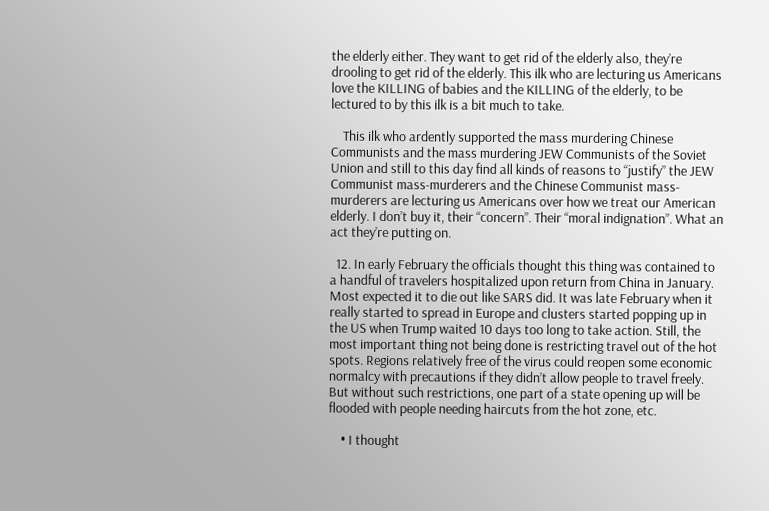the elderly either. They want to get rid of the elderly also, they’re drooling to get rid of the elderly. This ilk who are lecturing us Americans love the KILLING of babies and the KILLING of the elderly, to be lectured to by this ilk is a bit much to take.

    This ilk who ardently supported the mass murdering Chinese Communists and the mass murdering JEW Communists of the Soviet Union and still to this day find all kinds of reasons to “justify” the JEW Communist mass-murderers and the Chinese Communist mass-murderers are lecturing us Americans over how we treat our American elderly. I don’t buy it, their “concern”. Their “moral indignation”. What an act they’re putting on.

  12. In early February the officials thought this thing was contained to a handful of travelers hospitalized upon return from China in January. Most expected it to die out like SARS did. It was late February when it really started to spread in Europe and clusters started popping up in the US when Trump waited 10 days too long to take action. Still, the most important thing not being done is restricting travel out of the hot spots. Regions relatively free of the virus could reopen some economic normalcy with precautions if they didn’t allow people to travel freely. But without such restrictions, one part of a state opening up will be flooded with people needing haircuts from the hot zone, etc.

    • I thought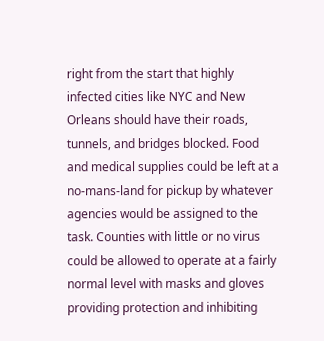right from the start that highly infected cities like NYC and New Orleans should have their roads, tunnels, and bridges blocked. Food and medical supplies could be left at a no-mans-land for pickup by whatever agencies would be assigned to the task. Counties with little or no virus could be allowed to operate at a fairly normal level with masks and gloves providing protection and inhibiting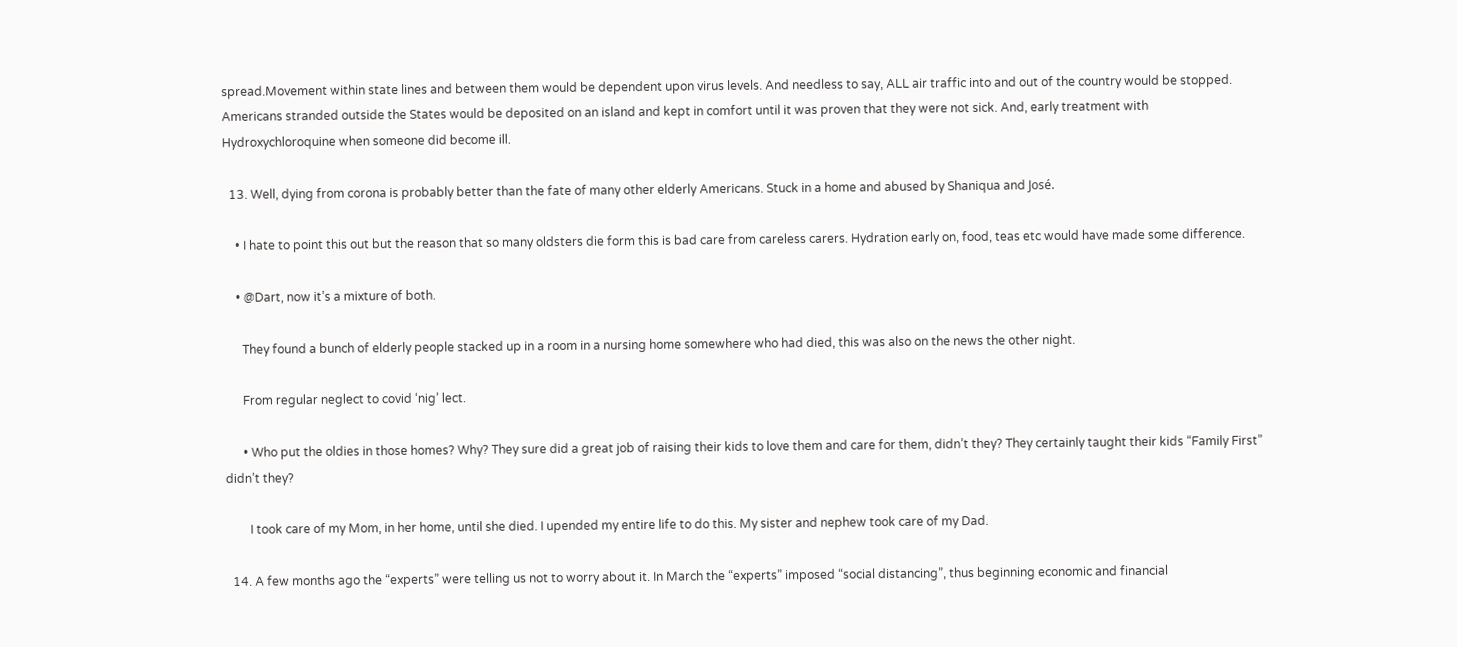spread.Movement within state lines and between them would be dependent upon virus levels. And needless to say, ALL air traffic into and out of the country would be stopped. Americans stranded outside the States would be deposited on an island and kept in comfort until it was proven that they were not sick. And, early treatment with Hydroxychloroquine when someone did become ill.

  13. Well, dying from corona is probably better than the fate of many other elderly Americans. Stuck in a home and abused by Shaniqua and José.

    • I hate to point this out but the reason that so many oldsters die form this is bad care from careless carers. Hydration early on, food, teas etc would have made some difference.

    • @Dart, now it’s a mixture of both.

      They found a bunch of elderly people stacked up in a room in a nursing home somewhere who had died, this was also on the news the other night.

      From regular neglect to covid ‘nig’ lect.

      • Who put the oldies in those homes? Why? They sure did a great job of raising their kids to love them and care for them, didn’t they? They certainly taught their kids “Family First” didn’t they?

        I took care of my Mom, in her home, until she died. I upended my entire life to do this. My sister and nephew took care of my Dad.

  14. A few months ago the “experts” were telling us not to worry about it. In March the “experts” imposed “social distancing”, thus beginning economic and financial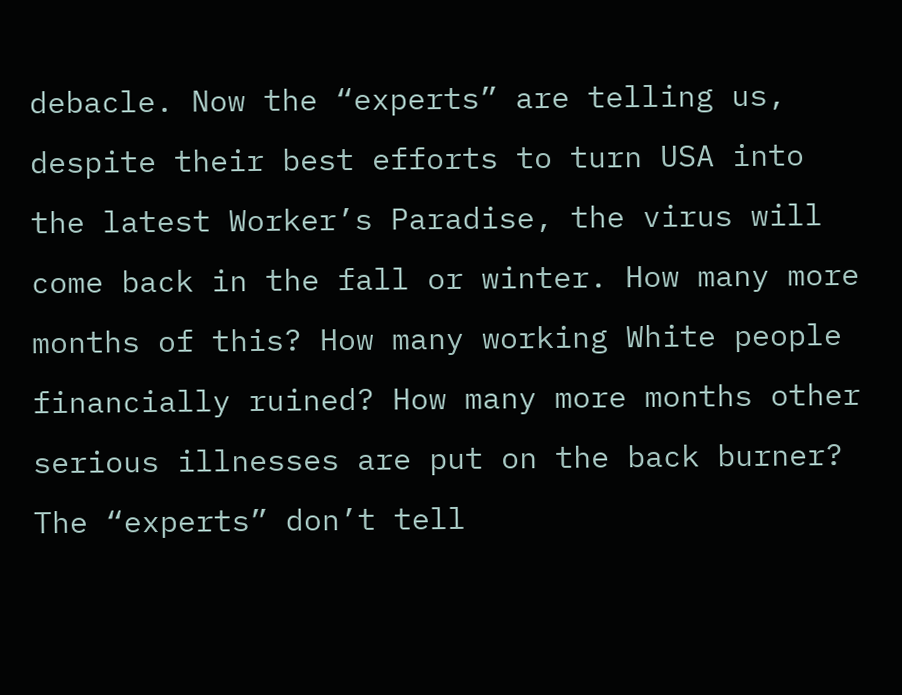debacle. Now the “experts” are telling us, despite their best efforts to turn USA into the latest Worker’s Paradise, the virus will come back in the fall or winter. How many more months of this? How many working White people financially ruined? How many more months other serious illnesses are put on the back burner? The “experts” don’t tell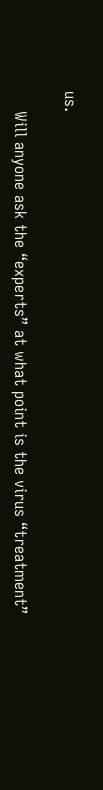us.

    Will anyone ask the “experts” at what point is the virus “treatment”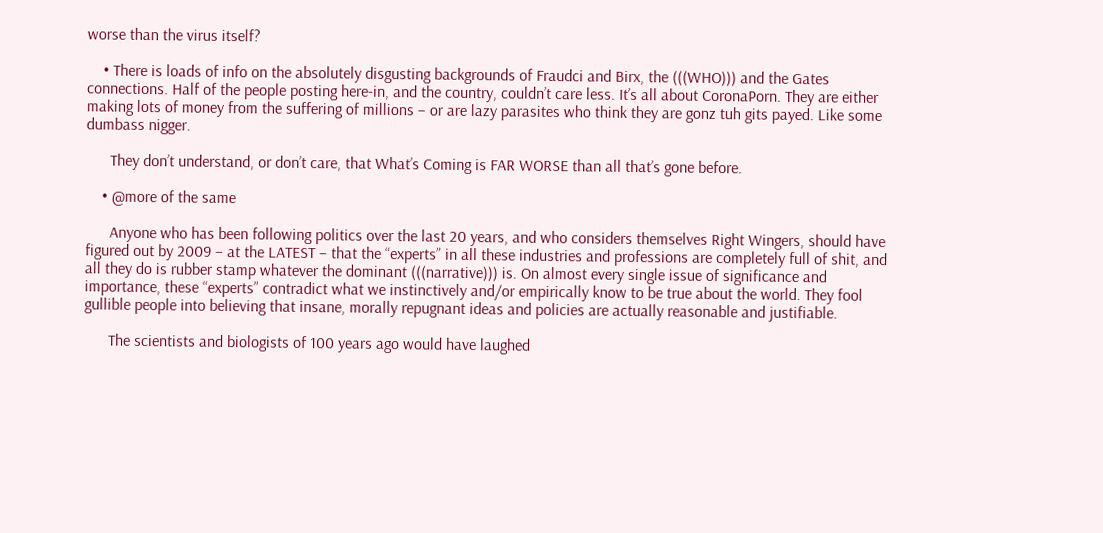worse than the virus itself?

    • There is loads of info on the absolutely disgusting backgrounds of Fraudci and Birx, the (((WHO))) and the Gates connections. Half of the people posting here-in, and the country, couldn’t care less. It’s all about CoronaPorn. They are either making lots of money from the suffering of millions – or are lazy parasites who think they are gonz tuh gits payed. Like some dumbass nigger.

      They don’t understand, or don’t care, that What’s Coming is FAR WORSE than all that’s gone before.

    • @more of the same

      Anyone who has been following politics over the last 20 years, and who considers themselves Right Wingers, should have figured out by 2009 – at the LATEST – that the “experts” in all these industries and professions are completely full of shit, and all they do is rubber stamp whatever the dominant (((narrative))) is. On almost every single issue of significance and importance, these “experts” contradict what we instinctively and/or empirically know to be true about the world. They fool gullible people into believing that insane, morally repugnant ideas and policies are actually reasonable and justifiable.

      The scientists and biologists of 100 years ago would have laughed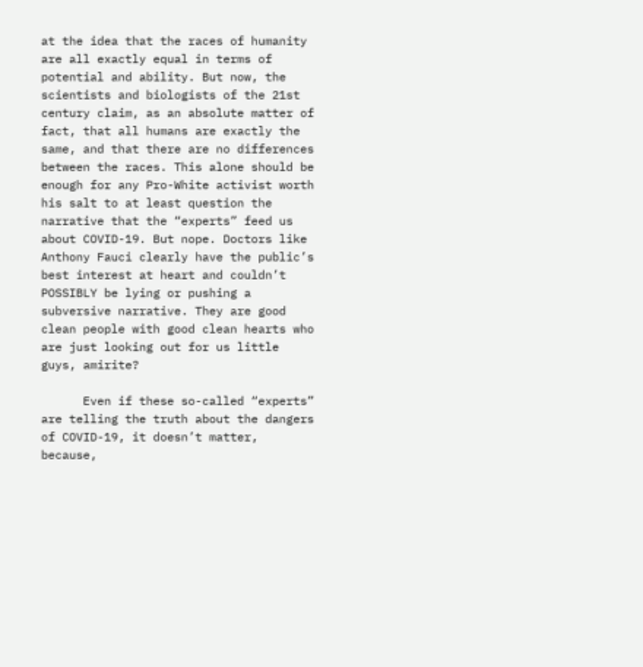at the idea that the races of humanity are all exactly equal in terms of potential and ability. But now, the scientists and biologists of the 21st century claim, as an absolute matter of fact, that all humans are exactly the same, and that there are no differences between the races. This alone should be enough for any Pro-White activist worth his salt to at least question the narrative that the “experts” feed us about COVID-19. But nope. Doctors like Anthony Fauci clearly have the public’s best interest at heart and couldn’t POSSIBLY be lying or pushing a subversive narrative. They are good clean people with good clean hearts who are just looking out for us little guys, amirite?

      Even if these so-called “experts” are telling the truth about the dangers of COVID-19, it doesn’t matter, because,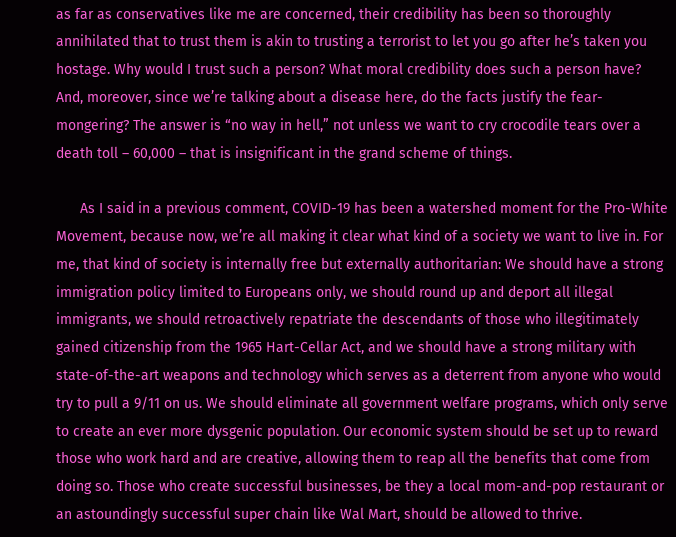as far as conservatives like me are concerned, their credibility has been so thoroughly annihilated that to trust them is akin to trusting a terrorist to let you go after he’s taken you hostage. Why would I trust such a person? What moral credibility does such a person have? And, moreover, since we’re talking about a disease here, do the facts justify the fear-mongering? The answer is “no way in hell,” not unless we want to cry crocodile tears over a death toll – 60,000 – that is insignificant in the grand scheme of things.

      As I said in a previous comment, COVID-19 has been a watershed moment for the Pro-White Movement, because now, we’re all making it clear what kind of a society we want to live in. For me, that kind of society is internally free but externally authoritarian: We should have a strong immigration policy limited to Europeans only, we should round up and deport all illegal immigrants, we should retroactively repatriate the descendants of those who illegitimately gained citizenship from the 1965 Hart-Cellar Act, and we should have a strong military with state-of-the-art weapons and technology which serves as a deterrent from anyone who would try to pull a 9/11 on us. We should eliminate all government welfare programs, which only serve to create an ever more dysgenic population. Our economic system should be set up to reward those who work hard and are creative, allowing them to reap all the benefits that come from doing so. Those who create successful businesses, be they a local mom-and-pop restaurant or an astoundingly successful super chain like Wal Mart, should be allowed to thrive.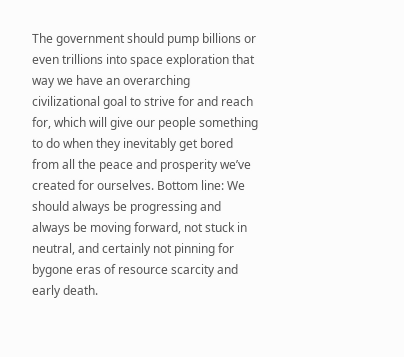The government should pump billions or even trillions into space exploration that way we have an overarching civilizational goal to strive for and reach for, which will give our people something to do when they inevitably get bored from all the peace and prosperity we’ve created for ourselves. Bottom line: We should always be progressing and always be moving forward, not stuck in neutral, and certainly not pinning for bygone eras of resource scarcity and early death.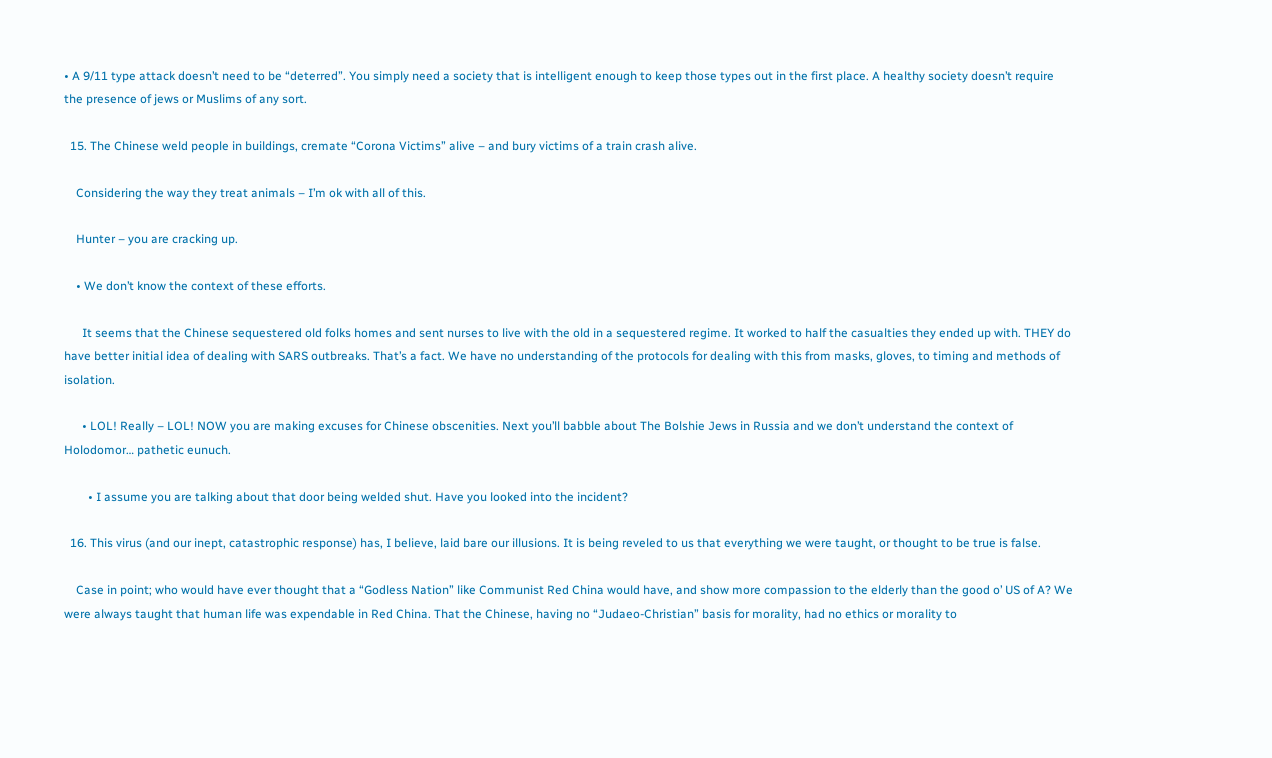• A 9/11 type attack doesn’t need to be “deterred”. You simply need a society that is intelligent enough to keep those types out in the first place. A healthy society doesn’t require the presence of jews or Muslims of any sort.

  15. The Chinese weld people in buildings, cremate “Corona Victims” alive – and bury victims of a train crash alive.

    Considering the way they treat animals – I’m ok with all of this.

    Hunter – you are cracking up.

    • We don’t know the context of these efforts.

      It seems that the Chinese sequestered old folks homes and sent nurses to live with the old in a sequestered regime. It worked to half the casualties they ended up with. THEY do have better initial idea of dealing with SARS outbreaks. That’s a fact. We have no understanding of the protocols for dealing with this from masks, gloves, to timing and methods of isolation.

      • LOL! Really – LOL! NOW you are making excuses for Chinese obscenities. Next you’ll babble about The Bolshie Jews in Russia and we don’t understand the context of Holodomor… pathetic eunuch.

        • I assume you are talking about that door being welded shut. Have you looked into the incident?

  16. This virus (and our inept, catastrophic response) has, I believe, laid bare our illusions. It is being reveled to us that everything we were taught, or thought to be true is false.

    Case in point; who would have ever thought that a “Godless Nation” like Communist Red China would have, and show more compassion to the elderly than the good o’ US of A? We were always taught that human life was expendable in Red China. That the Chinese, having no “Judaeo-Christian” basis for morality, had no ethics or morality to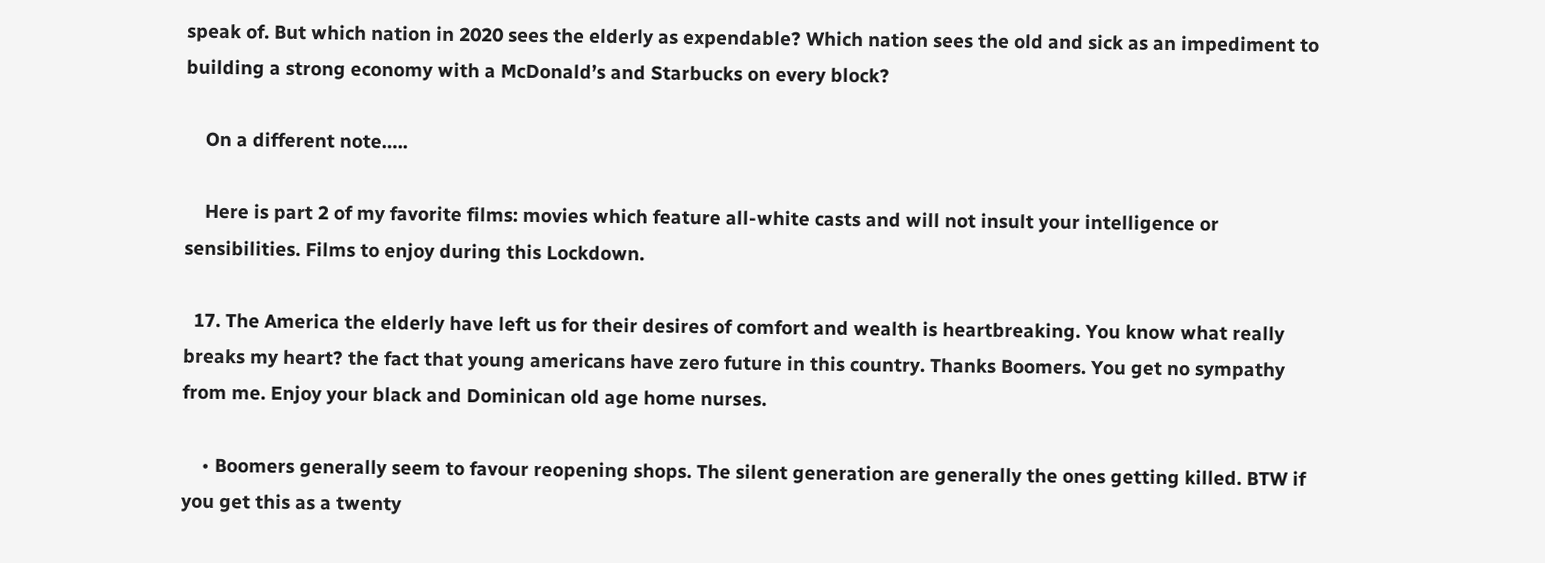speak of. But which nation in 2020 sees the elderly as expendable? Which nation sees the old and sick as an impediment to building a strong economy with a McDonald’s and Starbucks on every block?

    On a different note…..

    Here is part 2 of my favorite films: movies which feature all-white casts and will not insult your intelligence or sensibilities. Films to enjoy during this Lockdown.

  17. The America the elderly have left us for their desires of comfort and wealth is heartbreaking. You know what really breaks my heart? the fact that young americans have zero future in this country. Thanks Boomers. You get no sympathy from me. Enjoy your black and Dominican old age home nurses.

    • Boomers generally seem to favour reopening shops. The silent generation are generally the ones getting killed. BTW if you get this as a twenty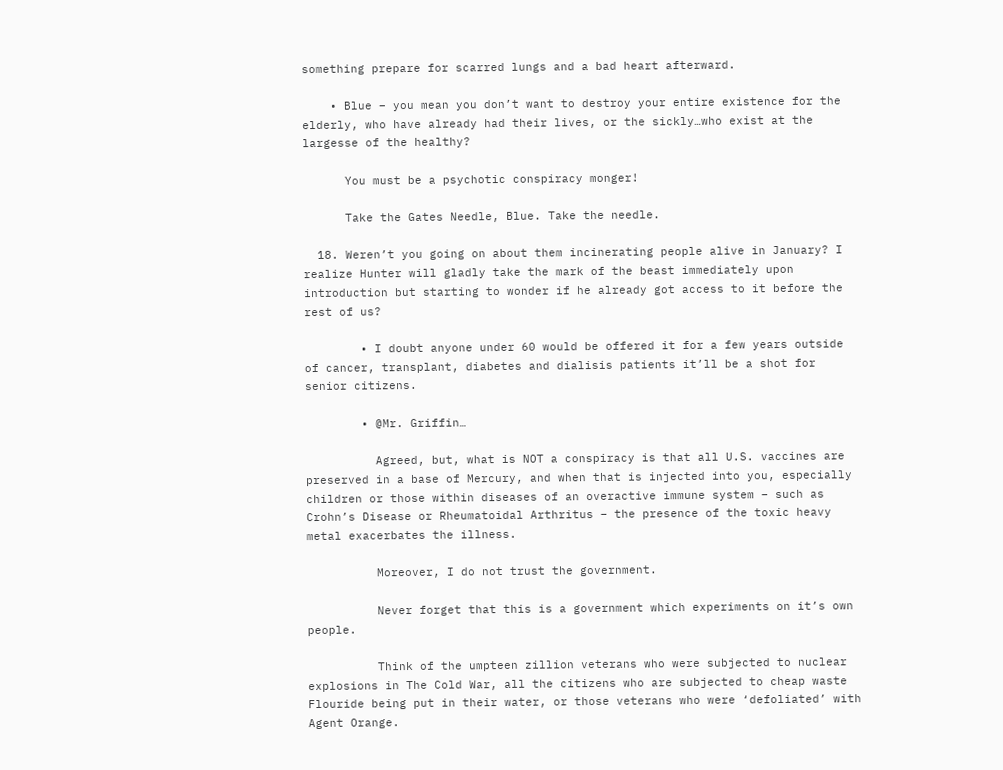something prepare for scarred lungs and a bad heart afterward.

    • Blue – you mean you don’t want to destroy your entire existence for the elderly, who have already had their lives, or the sickly…who exist at the largesse of the healthy?

      You must be a psychotic conspiracy monger!

      Take the Gates Needle, Blue. Take the needle.

  18. Weren’t you going on about them incinerating people alive in January? I realize Hunter will gladly take the mark of the beast immediately upon introduction but starting to wonder if he already got access to it before the rest of us?

        • I doubt anyone under 60 would be offered it for a few years outside of cancer, transplant, diabetes and dialisis patients it’ll be a shot for senior citizens.

        • @Mr. Griffin…

          Agreed, but, what is NOT a conspiracy is that all U.S. vaccines are preserved in a base of Mercury, and when that is injected into you, especially children or those within diseases of an overactive immune system – such as Crohn’s Disease or Rheumatoidal Arthritus – the presence of the toxic heavy metal exacerbates the illness.

          Moreover, I do not trust the government.

          Never forget that this is a government which experiments on it’s own people.

          Think of the umpteen zillion veterans who were subjected to nuclear explosions in The Cold War, all the citizens who are subjected to cheap waste Flouride being put in their water, or those veterans who were ‘defoliated’ with Agent Orange.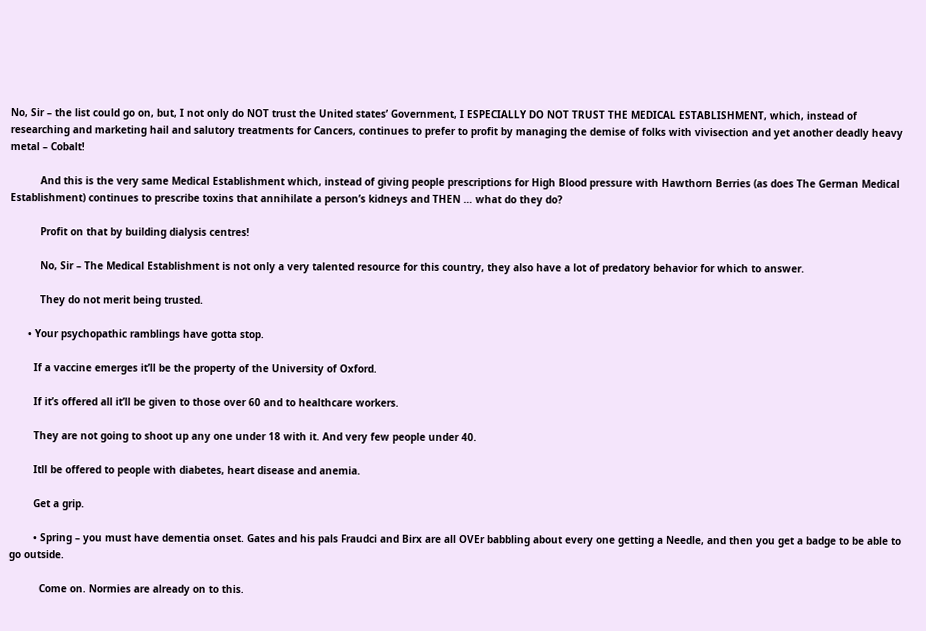No, Sir – the list could go on, but, I not only do NOT trust the United states’ Government, I ESPECIALLY DO NOT TRUST THE MEDICAL ESTABLISHMENT, which, instead of researching and marketing hail and salutory treatments for Cancers, continues to prefer to profit by managing the demise of folks with vivisection and yet another deadly heavy metal – Cobalt!

          And this is the very same Medical Establishment which, instead of giving people prescriptions for High Blood pressure with Hawthorn Berries (as does The German Medical Establishment) continues to prescribe toxins that annihilate a person’s kidneys and THEN … what do they do?

          Profit on that by building dialysis centres!

          No, Sir – The Medical Establishment is not only a very talented resource for this country, they also have a lot of predatory behavior for which to answer.

          They do not merit being trusted.

      • Your psychopathic ramblings have gotta stop.

        If a vaccine emerges it’ll be the property of the University of Oxford.

        If it’s offered all it’ll be given to those over 60 and to healthcare workers.

        They are not going to shoot up any one under 18 with it. And very few people under 40.

        Itll be offered to people with diabetes, heart disease and anemia.

        Get a grip.

        • Spring – you must have dementia onset. Gates and his pals Fraudci and Birx are all OVEr babbling about every one getting a Needle, and then you get a badge to be able to go outside.

          Come on. Normies are already on to this.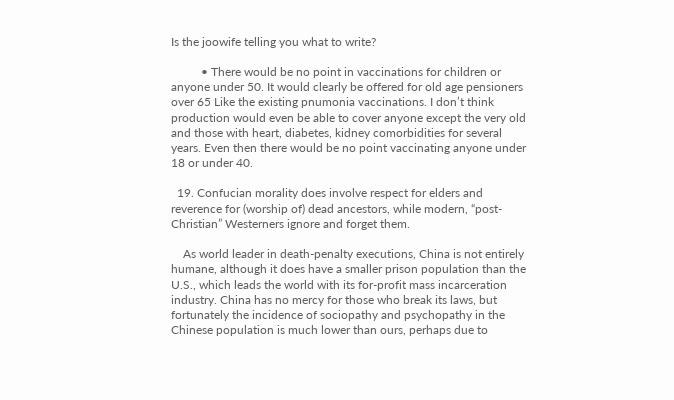Is the joowife telling you what to write?

          • There would be no point in vaccinations for children or anyone under 50. It would clearly be offered for old age pensioners over 65 Like the existing pnumonia vaccinations. I don’t think production would even be able to cover anyone except the very old and those with heart, diabetes, kidney comorbidities for several years. Even then there would be no point vaccinating anyone under 18 or under 40.

  19. Confucian morality does involve respect for elders and reverence for (worship of) dead ancestors, while modern, “post-Christian” Westerners ignore and forget them.

    As world leader in death-penalty executions, China is not entirely humane, although it does have a smaller prison population than the U.S., which leads the world with its for-profit mass incarceration industry. China has no mercy for those who break its laws, but fortunately the incidence of sociopathy and psychopathy in the Chinese population is much lower than ours, perhaps due to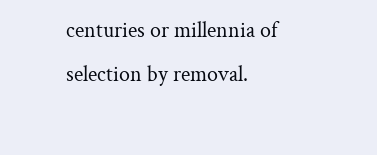centuries or millennia of selection by removal.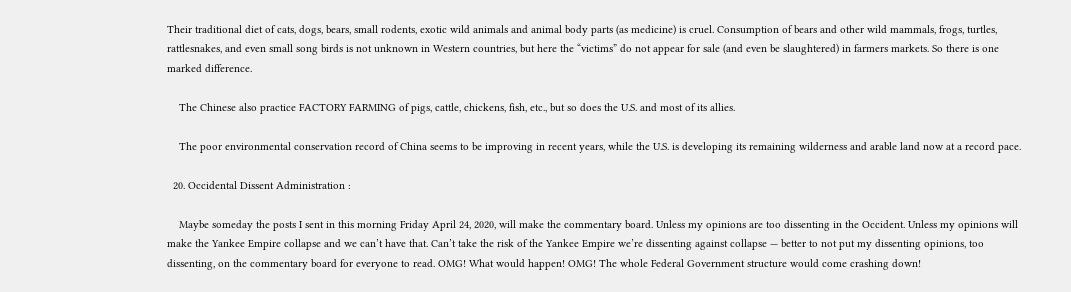Their traditional diet of cats, dogs, bears, small rodents, exotic wild animals and animal body parts (as medicine) is cruel. Consumption of bears and other wild mammals, frogs, turtles, rattlesnakes, and even small song birds is not unknown in Western countries, but here the “victims” do not appear for sale (and even be slaughtered) in farmers markets. So there is one marked difference.

    The Chinese also practice FACTORY FARMING of pigs, cattle, chickens, fish, etc., but so does the U.S. and most of its allies.

    The poor environmental conservation record of China seems to be improving in recent years, while the U.S. is developing its remaining wilderness and arable land now at a record pace.

  20. Occidental Dissent Administration :

    Maybe someday the posts I sent in this morning Friday April 24, 2020, will make the commentary board. Unless my opinions are too dissenting in the Occident. Unless my opinions will make the Yankee Empire collapse and we can’t have that. Can’t take the risk of the Yankee Empire we’re dissenting against collapse — better to not put my dissenting opinions, too dissenting, on the commentary board for everyone to read. OMG! What would happen! OMG! The whole Federal Government structure would come crashing down!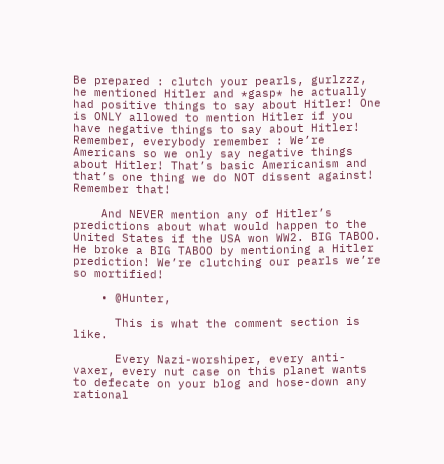Be prepared : clutch your pearls, gurlzzz, he mentioned Hitler and *gasp* he actually had positive things to say about Hitler! One is ONLY allowed to mention Hitler if you have negative things to say about Hitler! Remember, everybody remember : We’re Americans so we only say negative things about Hitler! That’s basic Americanism and that’s one thing we do NOT dissent against! Remember that!

    And NEVER mention any of Hitler’s predictions about what would happen to the United States if the USA won WW2. BIG TABOO. He broke a BIG TABOO by mentioning a Hitler prediction! We’re clutching our pearls we’re so mortified!

    • @Hunter,

      This is what the comment section is like.

      Every Nazi-worshiper, every anti-vaxer, every nut case on this planet wants to defecate on your blog and hose-down any rational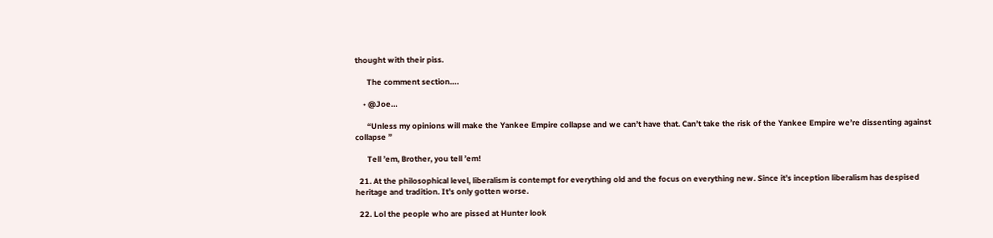thought with their piss.

      The comment section….

    • @Joe…

      “Unless my opinions will make the Yankee Empire collapse and we can’t have that. Can’t take the risk of the Yankee Empire we’re dissenting against collapse ”

      Tell ’em, Brother, you tell ’em!

  21. At the philosophical level, liberalism is contempt for everything old and the focus on everything new. Since it’s inception liberalism has despised heritage and tradition. It’s only gotten worse.

  22. Lol the people who are pissed at Hunter look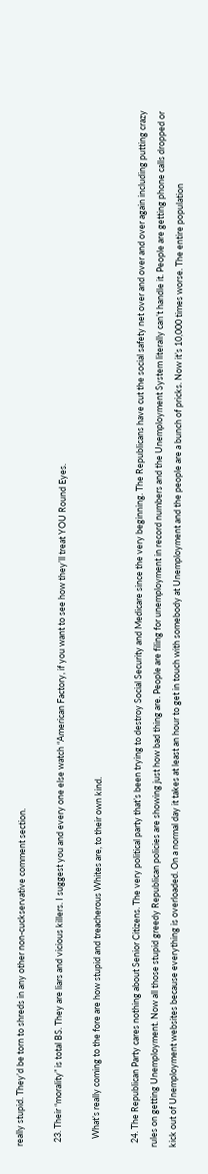really stupid. They’d be torn to shreds in any other non-cuckservative comment section.

  23. Their “morality” is total BS. They are liars and vicious killers. I suggest you and every one else watch “American Factory, if you want to see how they’ll treat YOU Round Eyes.

    What’s really coming to the fore are how stupid and treacherous Whites are, to their own kind.

  24. The Republican Party cares nothing about Senior Citizens. The very political party that’s been trying to destroy Social Security and Medicare since the very beginning. The Republicans have cut the social safety net over and over and over again including putting crazy rules on getting Unemployment. Now all those stupid greedy Republican policies are showing just how bad thing are. People are filing for unemployment in record numbers and the Unemployment System literally can’t handle it. People are getting phone calls dropped or kick out of Unemployment websites because everything is overloaded. On a normal day it takes at least an hour to get in touch with somebody at Unemployment and the people are a bunch of pricks. Now it’s 10,000 times worse. The entire population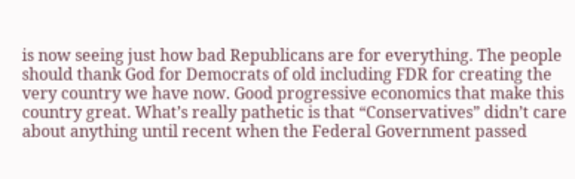is now seeing just how bad Republicans are for everything. The people should thank God for Democrats of old including FDR for creating the very country we have now. Good progressive economics that make this country great. What’s really pathetic is that “Conservatives” didn’t care about anything until recent when the Federal Government passed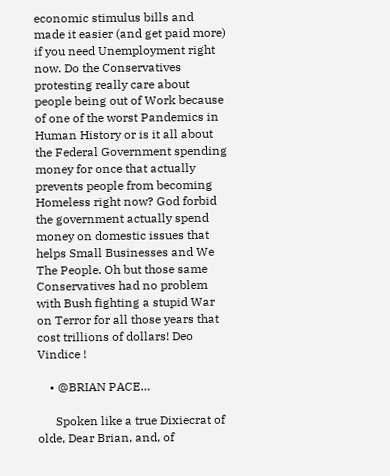economic stimulus bills and made it easier (and get paid more) if you need Unemployment right now. Do the Conservatives protesting really care about people being out of Work because of one of the worst Pandemics in Human History or is it all about the Federal Government spending money for once that actually prevents people from becoming Homeless right now? God forbid the government actually spend money on domestic issues that helps Small Businesses and We The People. Oh but those same Conservatives had no problem with Bush fighting a stupid War on Terror for all those years that cost trillions of dollars! Deo Vindice !

    • @BRIAN PACE…

      Spoken like a true Dixiecrat of olde, Dear Brian, and, of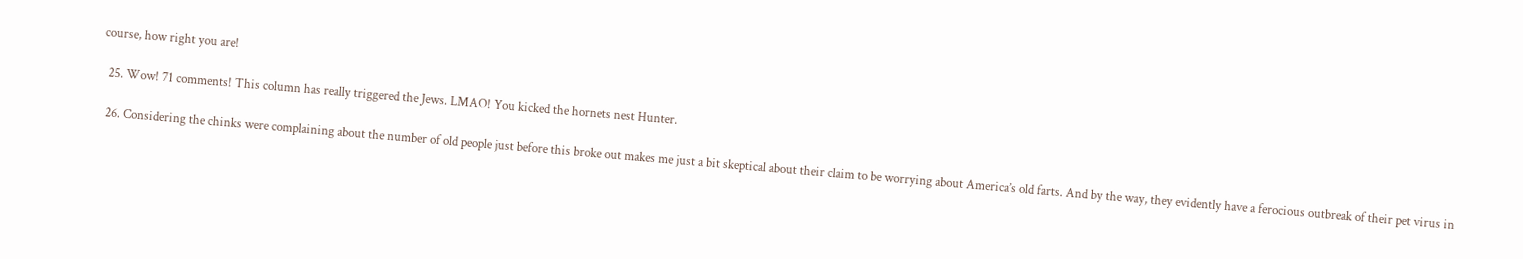course, how right you are!

  25. Wow! 71 comments! This column has really triggered the Jews. LMAO! You kicked the hornets nest Hunter.

  26. Considering the chinks were complaining about the number of old people just before this broke out makes me just a bit skeptical about their claim to be worrying about America’s old farts. And by the way, they evidently have a ferocious outbreak of their pet virus in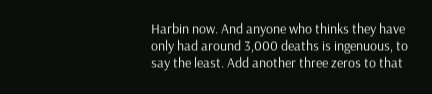Harbin now. And anyone who thinks they have only had around 3,000 deaths is ingenuous, to say the least. Add another three zeros to that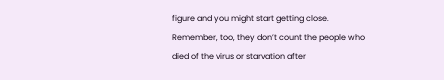figure and you might start getting close. Remember, too, they don’t count the people who died of the virus or starvation after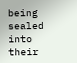being sealed into their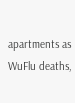apartments as WuFlu deaths,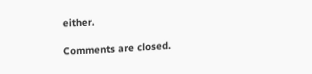either.

Comments are closed.